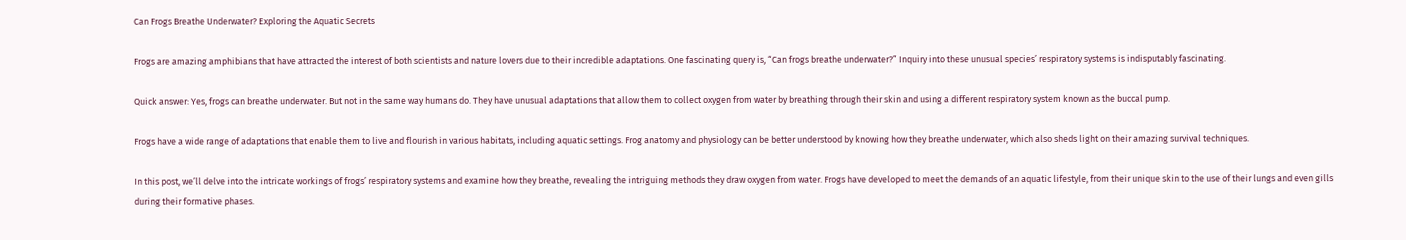Can Frogs Breathe Underwater? Exploring the Aquatic Secrets

Frogs are amazing amphibians that have attracted the interest of both scientists and nature lovers due to their incredible adaptations. One fascinating query is, “Can frogs breathe underwater?” Inquiry into these unusual species’ respiratory systems is indisputably fascinating.

Quick answer: Yes, frogs can breathe underwater. But not in the same way humans do. They have unusual adaptations that allow them to collect oxygen from water by breathing through their skin and using a different respiratory system known as the buccal pump.

Frogs have a wide range of adaptations that enable them to live and flourish in various habitats, including aquatic settings. Frog anatomy and physiology can be better understood by knowing how they breathe underwater, which also sheds light on their amazing survival techniques.

In this post, we’ll delve into the intricate workings of frogs’ respiratory systems and examine how they breathe, revealing the intriguing methods they draw oxygen from water. Frogs have developed to meet the demands of an aquatic lifestyle, from their unique skin to the use of their lungs and even gills during their formative phases.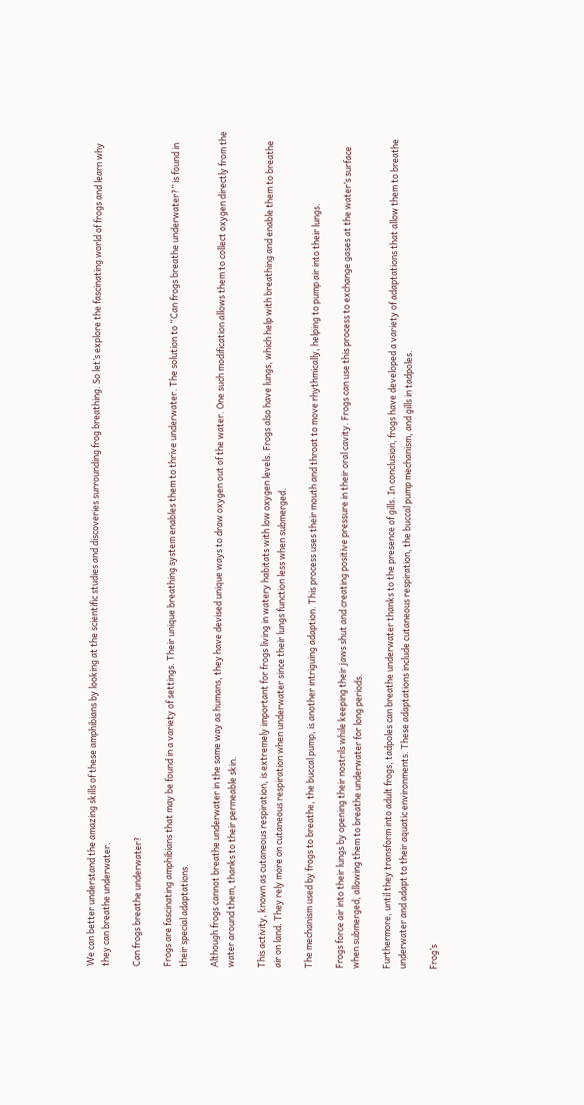We can better understand the amazing skills of these amphibians by looking at the scientific studies and discoveries surrounding frog breathing. So let’s explore the fascinating world of frogs and learn why they can breathe underwater.

Can frogs breathe underwater?

Frogs are fascinating amphibians that may be found in a variety of settings. Their unique breathing system enables them to thrive underwater. The solution to “Can frogs breathe underwater?” is found in their special adaptations.

Although frogs cannot breathe underwater in the same way as humans, they have devised unique ways to draw oxygen out of the water. One such modification allows them to collect oxygen directly from the water around them, thanks to their permeable skin.

This activity, known as cutaneous respiration, is extremely important for frogs living in watery habitats with low oxygen levels. Frogs also have lungs, which help with breathing and enable them to breathe air on land. They rely more on cutaneous respiration when underwater since their lungs function less when submerged.

The mechanism used by frogs to breathe, the buccal pump, is another intriguing adaption. This process uses their mouth and throat to move rhythmically, helping to pump air into their lungs.

Frogs force air into their lungs by opening their nostrils while keeping their jaws shut and creating positive pressure in their oral cavity. Frogs can use this process to exchange gases at the water’s surface when submerged, allowing them to breathe underwater for long periods.

Furthermore, until they transform into adult frogs, tadpoles can breathe underwater thanks to the presence of gills. In conclusion, frogs have developed a variety of adaptations that allow them to breathe underwater and adapt to their aquatic environments. These adaptations include cutaneous respiration, the buccal pump mechanism, and gills in tadpoles.

Frog’s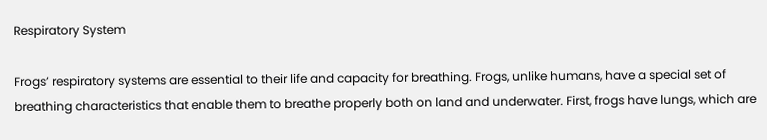Respiratory System

Frogs’ respiratory systems are essential to their life and capacity for breathing. Frogs, unlike humans, have a special set of breathing characteristics that enable them to breathe properly both on land and underwater. First, frogs have lungs, which are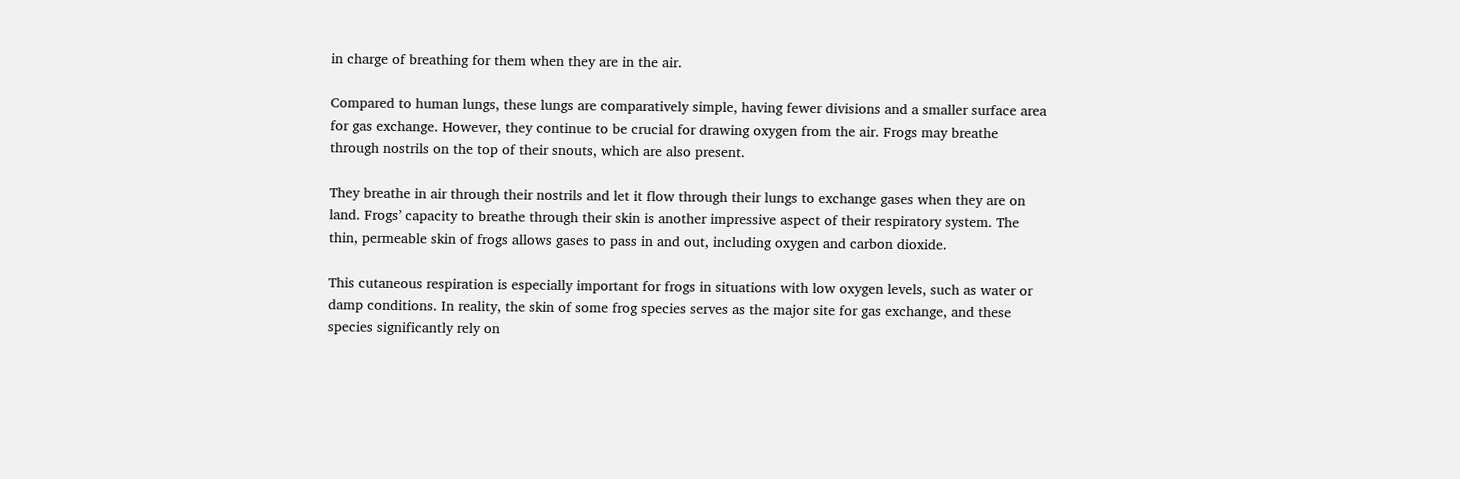in charge of breathing for them when they are in the air.

Compared to human lungs, these lungs are comparatively simple, having fewer divisions and a smaller surface area for gas exchange. However, they continue to be crucial for drawing oxygen from the air. Frogs may breathe through nostrils on the top of their snouts, which are also present.

They breathe in air through their nostrils and let it flow through their lungs to exchange gases when they are on land. Frogs’ capacity to breathe through their skin is another impressive aspect of their respiratory system. The thin, permeable skin of frogs allows gases to pass in and out, including oxygen and carbon dioxide.

This cutaneous respiration is especially important for frogs in situations with low oxygen levels, such as water or damp conditions. In reality, the skin of some frog species serves as the major site for gas exchange, and these species significantly rely on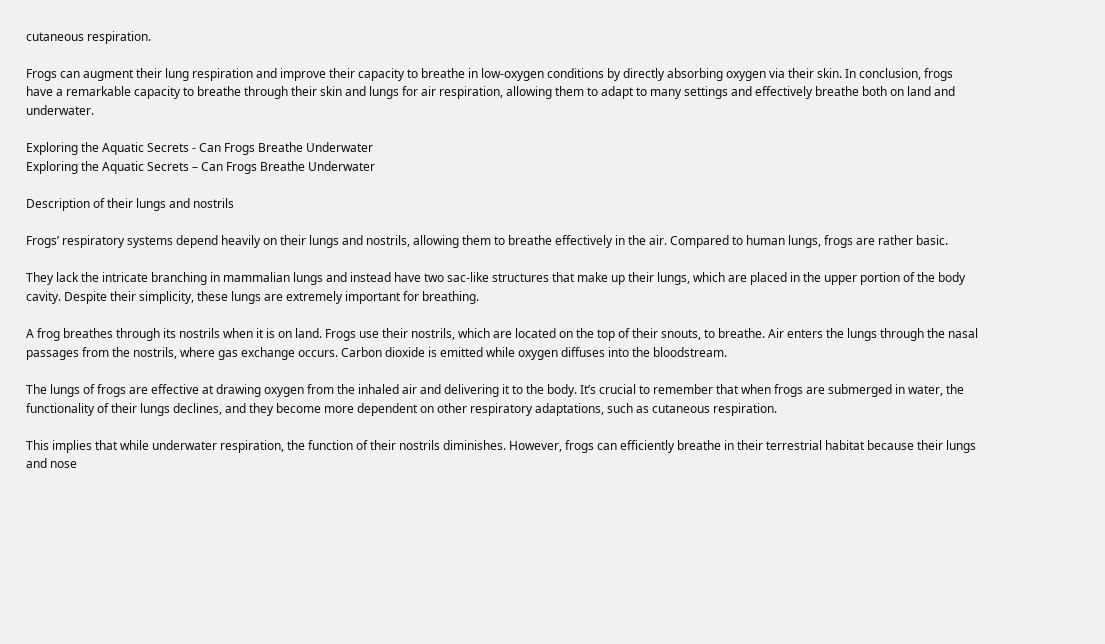cutaneous respiration.

Frogs can augment their lung respiration and improve their capacity to breathe in low-oxygen conditions by directly absorbing oxygen via their skin. In conclusion, frogs have a remarkable capacity to breathe through their skin and lungs for air respiration, allowing them to adapt to many settings and effectively breathe both on land and underwater.

Exploring the Aquatic Secrets - Can Frogs Breathe Underwater
Exploring the Aquatic Secrets – Can Frogs Breathe Underwater

Description of their lungs and nostrils

Frogs’ respiratory systems depend heavily on their lungs and nostrils, allowing them to breathe effectively in the air. Compared to human lungs, frogs are rather basic.

They lack the intricate branching in mammalian lungs and instead have two sac-like structures that make up their lungs, which are placed in the upper portion of the body cavity. Despite their simplicity, these lungs are extremely important for breathing.

A frog breathes through its nostrils when it is on land. Frogs use their nostrils, which are located on the top of their snouts, to breathe. Air enters the lungs through the nasal passages from the nostrils, where gas exchange occurs. Carbon dioxide is emitted while oxygen diffuses into the bloodstream.

The lungs of frogs are effective at drawing oxygen from the inhaled air and delivering it to the body. It’s crucial to remember that when frogs are submerged in water, the functionality of their lungs declines, and they become more dependent on other respiratory adaptations, such as cutaneous respiration.

This implies that while underwater respiration, the function of their nostrils diminishes. However, frogs can efficiently breathe in their terrestrial habitat because their lungs and nose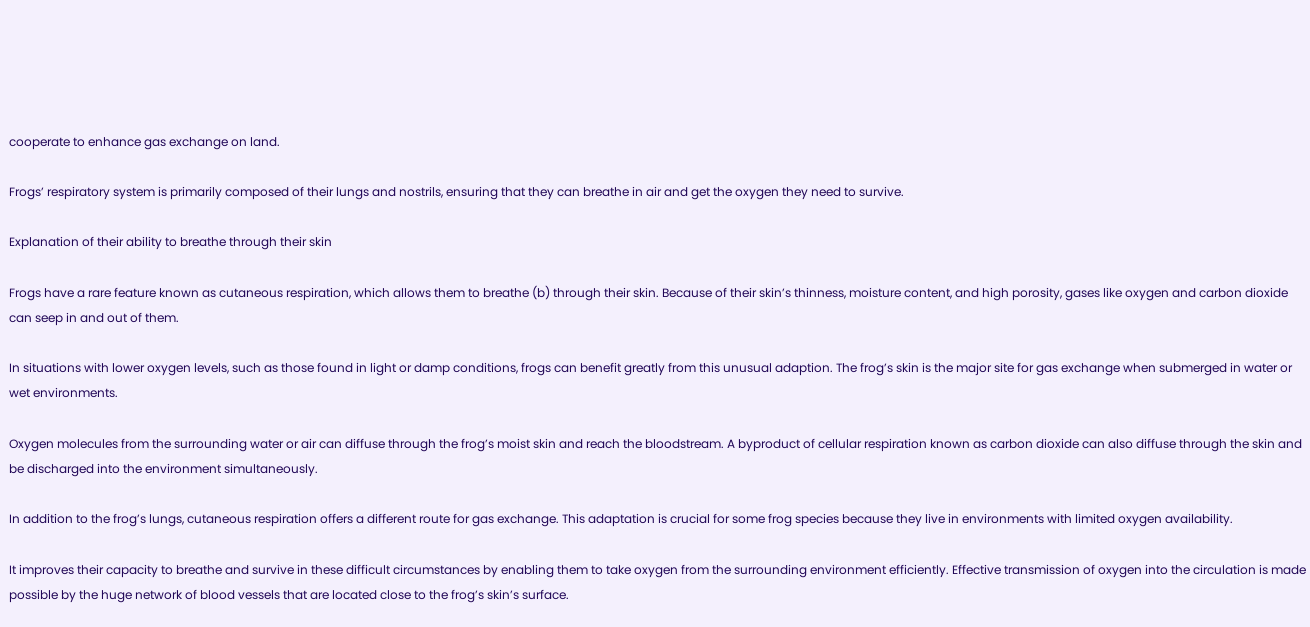cooperate to enhance gas exchange on land.

Frogs’ respiratory system is primarily composed of their lungs and nostrils, ensuring that they can breathe in air and get the oxygen they need to survive.

Explanation of their ability to breathe through their skin

Frogs have a rare feature known as cutaneous respiration, which allows them to breathe (b) through their skin. Because of their skin’s thinness, moisture content, and high porosity, gases like oxygen and carbon dioxide can seep in and out of them.

In situations with lower oxygen levels, such as those found in light or damp conditions, frogs can benefit greatly from this unusual adaption. The frog’s skin is the major site for gas exchange when submerged in water or wet environments.

Oxygen molecules from the surrounding water or air can diffuse through the frog’s moist skin and reach the bloodstream. A byproduct of cellular respiration known as carbon dioxide can also diffuse through the skin and be discharged into the environment simultaneously.

In addition to the frog’s lungs, cutaneous respiration offers a different route for gas exchange. This adaptation is crucial for some frog species because they live in environments with limited oxygen availability.

It improves their capacity to breathe and survive in these difficult circumstances by enabling them to take oxygen from the surrounding environment efficiently. Effective transmission of oxygen into the circulation is made possible by the huge network of blood vessels that are located close to the frog’s skin’s surface.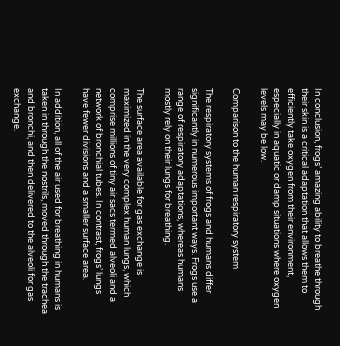In conclusion, frogs’ amazing ability to breathe through their skin is a critical adaptation that allows them to efficiently take oxygen from their environment, especially in aquatic or damp situations where oxygen levels may be low.

Comparison to the human respiratory system

The respiratory systems of frogs and humans differ significantly in numerous important ways. Frogs use a range of respiratory adaptations, whereas humans mostly rely on their lungs for breathing.

The surface area available for gas exchange is maximized in the very complex human lungs, which comprise millions of tiny air sacs termed alveoli and a network of bronchial tubes. In contrast, frogs’ lungs have fewer divisions and a smaller surface area.

In addition, all of the air used for breathing in humans is taken in through the nostrils, moved through the trachea and bronchi, and then delivered to the alveoli for gas exchange.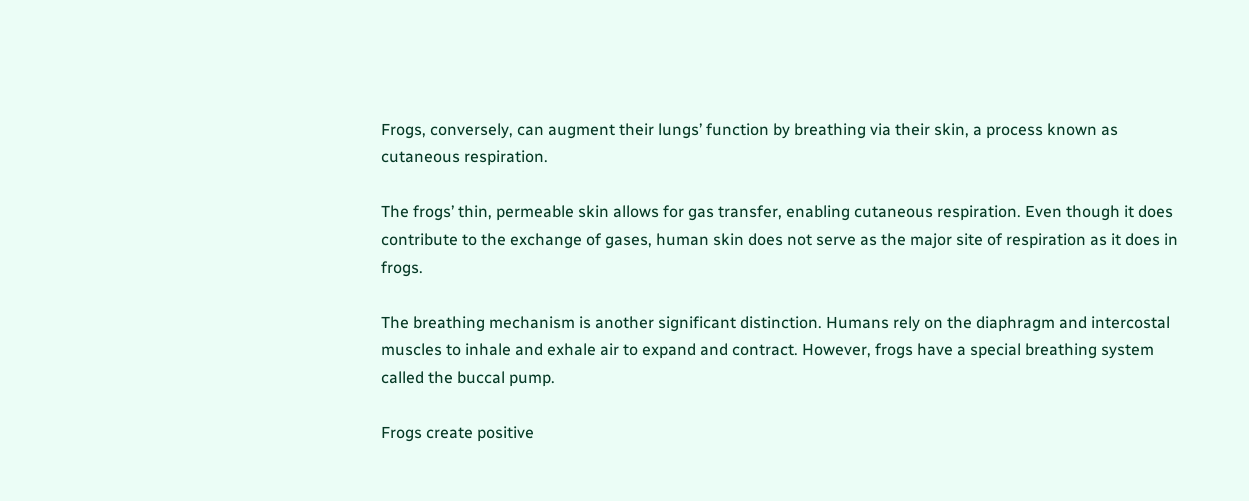Frogs, conversely, can augment their lungs’ function by breathing via their skin, a process known as cutaneous respiration.

The frogs’ thin, permeable skin allows for gas transfer, enabling cutaneous respiration. Even though it does contribute to the exchange of gases, human skin does not serve as the major site of respiration as it does in frogs.

The breathing mechanism is another significant distinction. Humans rely on the diaphragm and intercostal muscles to inhale and exhale air to expand and contract. However, frogs have a special breathing system called the buccal pump.

Frogs create positive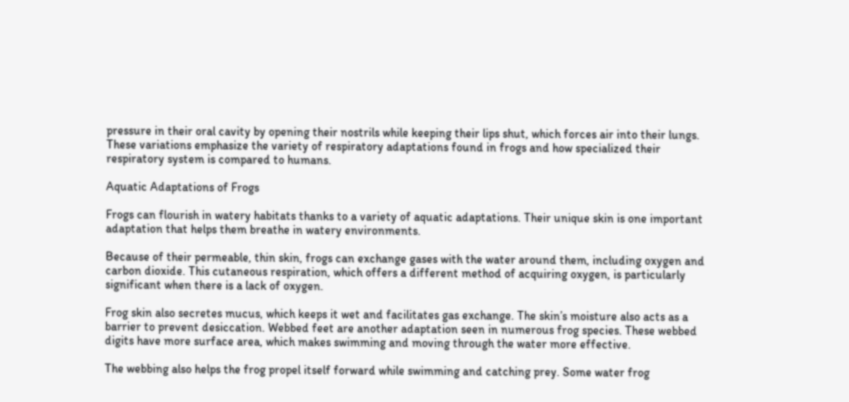pressure in their oral cavity by opening their nostrils while keeping their lips shut, which forces air into their lungs. These variations emphasize the variety of respiratory adaptations found in frogs and how specialized their respiratory system is compared to humans.

Aquatic Adaptations of Frogs

Frogs can flourish in watery habitats thanks to a variety of aquatic adaptations. Their unique skin is one important adaptation that helps them breathe in watery environments.

Because of their permeable, thin skin, frogs can exchange gases with the water around them, including oxygen and carbon dioxide. This cutaneous respiration, which offers a different method of acquiring oxygen, is particularly significant when there is a lack of oxygen.

Frog skin also secretes mucus, which keeps it wet and facilitates gas exchange. The skin’s moisture also acts as a barrier to prevent desiccation. Webbed feet are another adaptation seen in numerous frog species. These webbed digits have more surface area, which makes swimming and moving through the water more effective.

The webbing also helps the frog propel itself forward while swimming and catching prey. Some water frog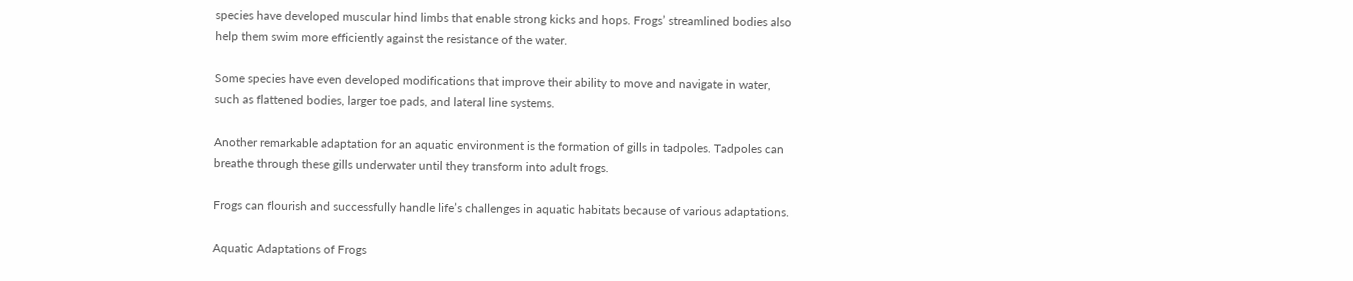species have developed muscular hind limbs that enable strong kicks and hops. Frogs’ streamlined bodies also help them swim more efficiently against the resistance of the water.

Some species have even developed modifications that improve their ability to move and navigate in water, such as flattened bodies, larger toe pads, and lateral line systems.

Another remarkable adaptation for an aquatic environment is the formation of gills in tadpoles. Tadpoles can breathe through these gills underwater until they transform into adult frogs.

Frogs can flourish and successfully handle life’s challenges in aquatic habitats because of various adaptations.

Aquatic Adaptations of Frogs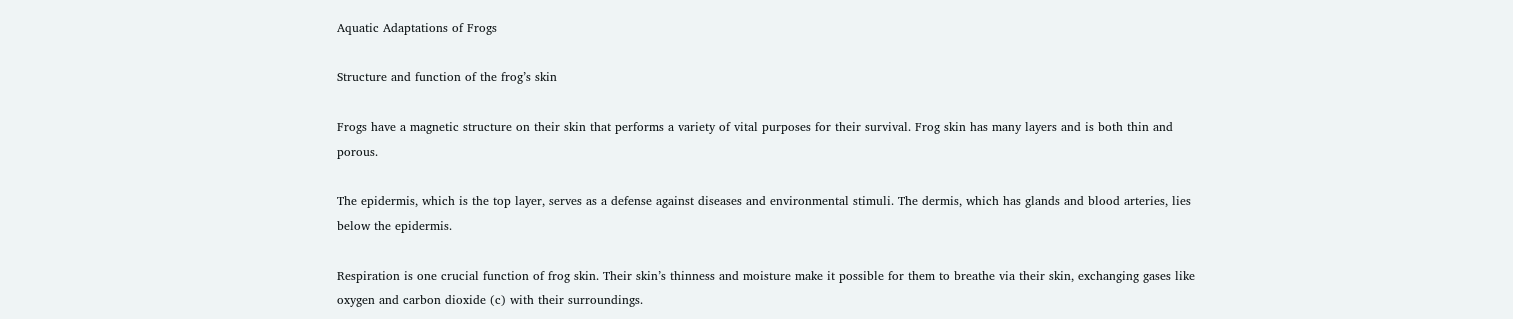Aquatic Adaptations of Frogs

Structure and function of the frog’s skin

Frogs have a magnetic structure on their skin that performs a variety of vital purposes for their survival. Frog skin has many layers and is both thin and porous.

The epidermis, which is the top layer, serves as a defense against diseases and environmental stimuli. The dermis, which has glands and blood arteries, lies below the epidermis.

Respiration is one crucial function of frog skin. Their skin’s thinness and moisture make it possible for them to breathe via their skin, exchanging gases like oxygen and carbon dioxide (c) with their surroundings.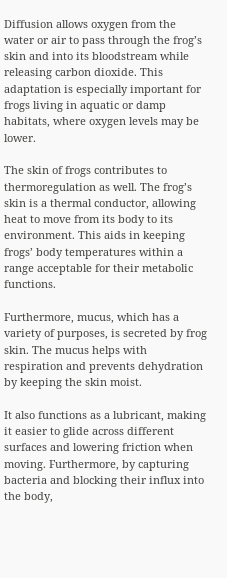Diffusion allows oxygen from the water or air to pass through the frog’s skin and into its bloodstream while releasing carbon dioxide. This adaptation is especially important for frogs living in aquatic or damp habitats, where oxygen levels may be lower.

The skin of frogs contributes to thermoregulation as well. The frog’s skin is a thermal conductor, allowing heat to move from its body to its environment. This aids in keeping frogs’ body temperatures within a range acceptable for their metabolic functions.

Furthermore, mucus, which has a variety of purposes, is secreted by frog skin. The mucus helps with respiration and prevents dehydration by keeping the skin moist.

It also functions as a lubricant, making it easier to glide across different surfaces and lowering friction when moving. Furthermore, by capturing bacteria and blocking their influx into the body,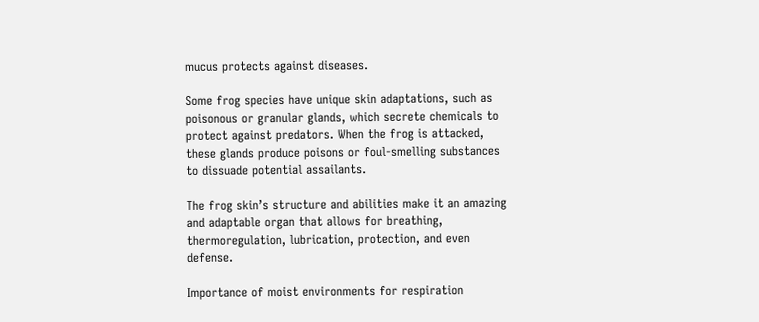mucus protects against diseases.

Some frog species have unique skin adaptations, such as poisonous or granular glands, which secrete chemicals to protect against predators. When the frog is attacked, these glands produce poisons or foul-smelling substances to dissuade potential assailants.

The frog skin’s structure and abilities make it an amazing and adaptable organ that allows for breathing, thermoregulation, lubrication, protection, and even defense.

Importance of moist environments for respiration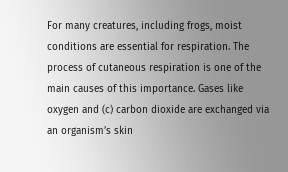For many creatures, including frogs, moist conditions are essential for respiration. The process of cutaneous respiration is one of the main causes of this importance. Gases like oxygen and (c) carbon dioxide are exchanged via an organism’s skin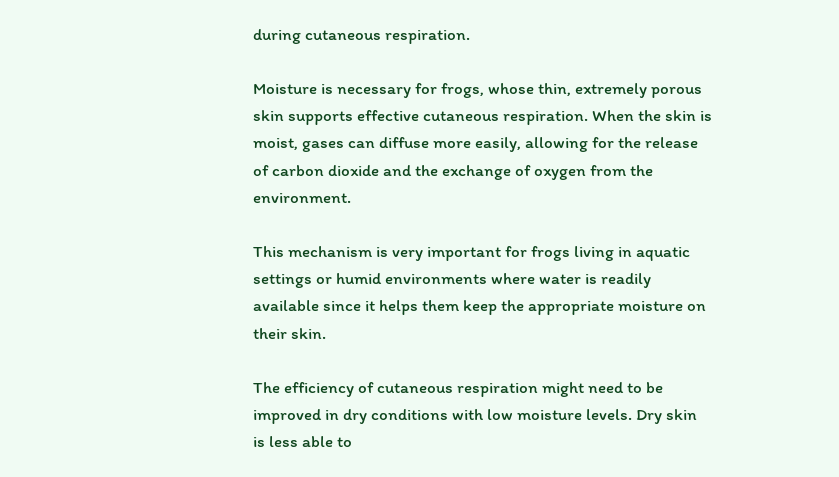during cutaneous respiration.

Moisture is necessary for frogs, whose thin, extremely porous skin supports effective cutaneous respiration. When the skin is moist, gases can diffuse more easily, allowing for the release of carbon dioxide and the exchange of oxygen from the environment.

This mechanism is very important for frogs living in aquatic settings or humid environments where water is readily available since it helps them keep the appropriate moisture on their skin.

The efficiency of cutaneous respiration might need to be improved in dry conditions with low moisture levels. Dry skin is less able to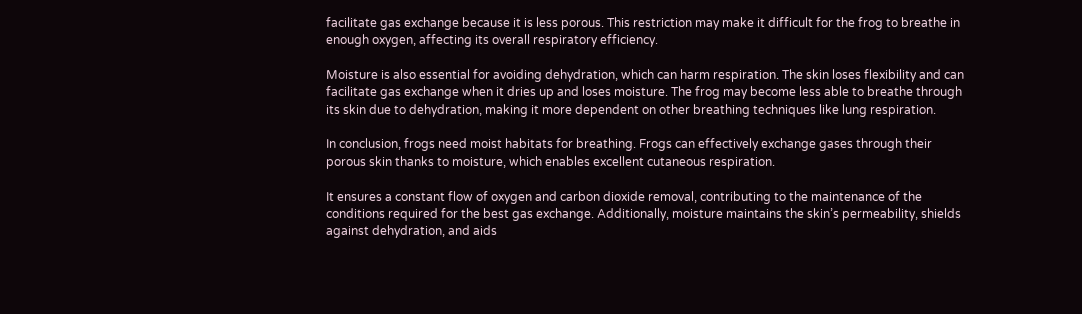facilitate gas exchange because it is less porous. This restriction may make it difficult for the frog to breathe in enough oxygen, affecting its overall respiratory efficiency.

Moisture is also essential for avoiding dehydration, which can harm respiration. The skin loses flexibility and can facilitate gas exchange when it dries up and loses moisture. The frog may become less able to breathe through its skin due to dehydration, making it more dependent on other breathing techniques like lung respiration.

In conclusion, frogs need moist habitats for breathing. Frogs can effectively exchange gases through their porous skin thanks to moisture, which enables excellent cutaneous respiration.

It ensures a constant flow of oxygen and carbon dioxide removal, contributing to the maintenance of the conditions required for the best gas exchange. Additionally, moisture maintains the skin’s permeability, shields against dehydration, and aids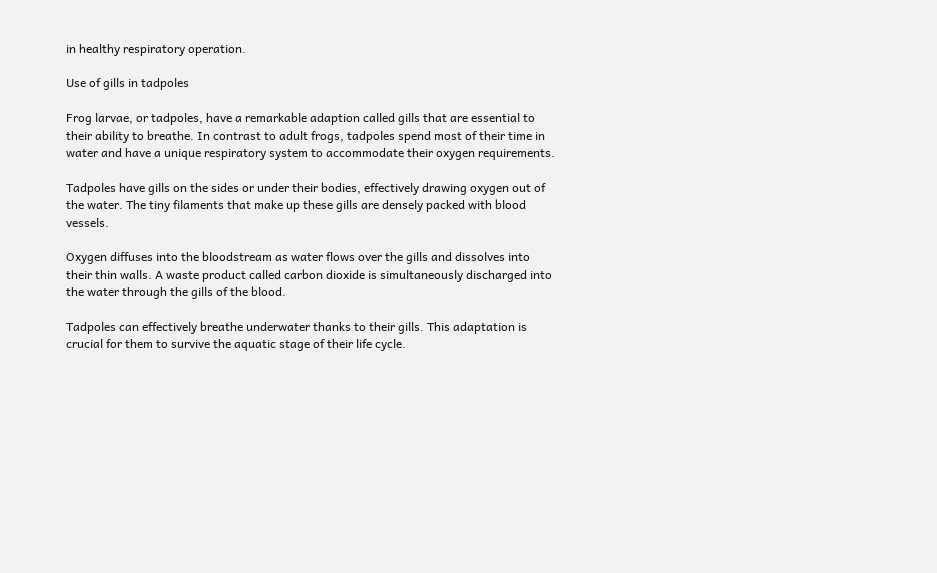in healthy respiratory operation.

Use of gills in tadpoles

Frog larvae, or tadpoles, have a remarkable adaption called gills that are essential to their ability to breathe. In contrast to adult frogs, tadpoles spend most of their time in water and have a unique respiratory system to accommodate their oxygen requirements.

Tadpoles have gills on the sides or under their bodies, effectively drawing oxygen out of the water. The tiny filaments that make up these gills are densely packed with blood vessels.

Oxygen diffuses into the bloodstream as water flows over the gills and dissolves into their thin walls. A waste product called carbon dioxide is simultaneously discharged into the water through the gills of the blood.

Tadpoles can effectively breathe underwater thanks to their gills. This adaptation is crucial for them to survive the aquatic stage of their life cycle.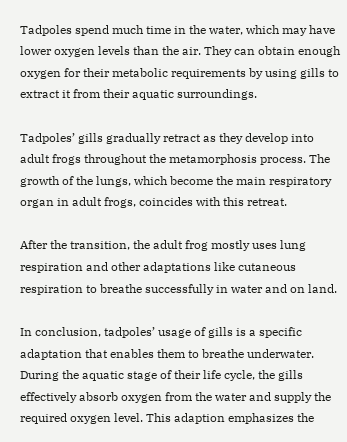Tadpoles spend much time in the water, which may have lower oxygen levels than the air. They can obtain enough oxygen for their metabolic requirements by using gills to extract it from their aquatic surroundings.

Tadpoles’ gills gradually retract as they develop into adult frogs throughout the metamorphosis process. The growth of the lungs, which become the main respiratory organ in adult frogs, coincides with this retreat.

After the transition, the adult frog mostly uses lung respiration and other adaptations like cutaneous respiration to breathe successfully in water and on land.

In conclusion, tadpoles’ usage of gills is a specific adaptation that enables them to breathe underwater. During the aquatic stage of their life cycle, the gills effectively absorb oxygen from the water and supply the required oxygen level. This adaption emphasizes the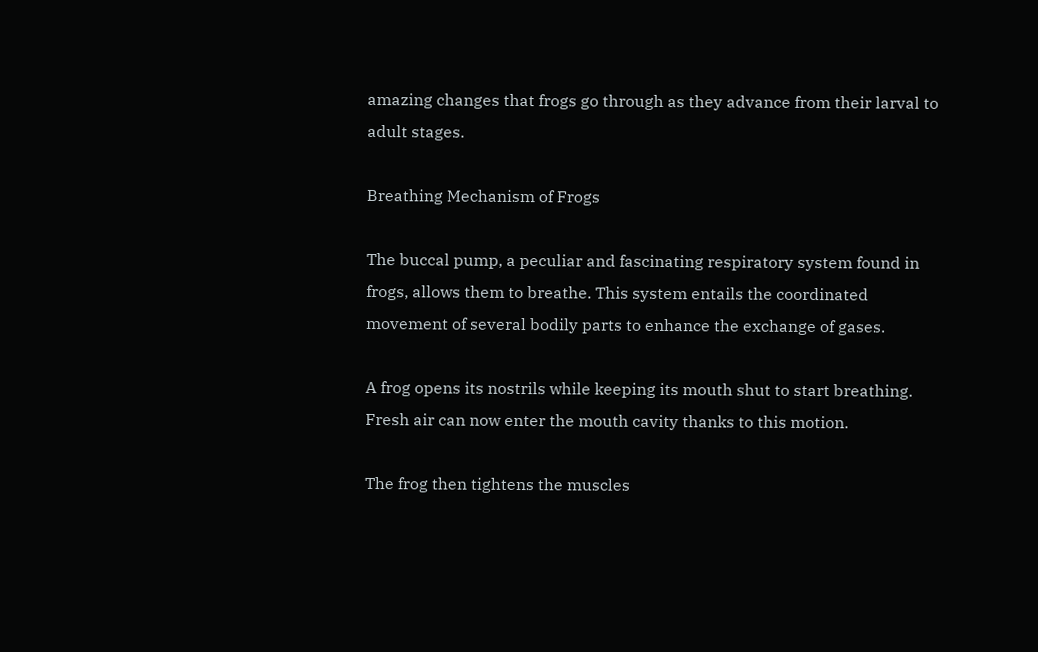amazing changes that frogs go through as they advance from their larval to adult stages.

Breathing Mechanism of Frogs

The buccal pump, a peculiar and fascinating respiratory system found in frogs, allows them to breathe. This system entails the coordinated movement of several bodily parts to enhance the exchange of gases.

A frog opens its nostrils while keeping its mouth shut to start breathing. Fresh air can now enter the mouth cavity thanks to this motion.

The frog then tightens the muscles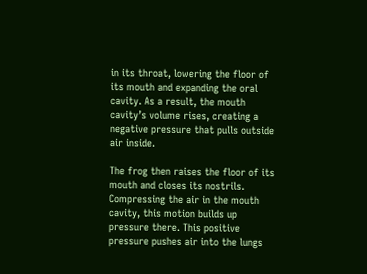in its throat, lowering the floor of its mouth and expanding the oral cavity. As a result, the mouth cavity’s volume rises, creating a negative pressure that pulls outside air inside.

The frog then raises the floor of its mouth and closes its nostrils. Compressing the air in the mouth cavity, this motion builds up pressure there. This positive pressure pushes air into the lungs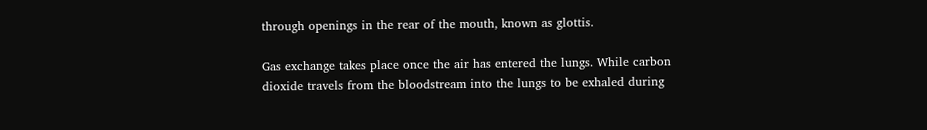through openings in the rear of the mouth, known as glottis.

Gas exchange takes place once the air has entered the lungs. While carbon dioxide travels from the bloodstream into the lungs to be exhaled during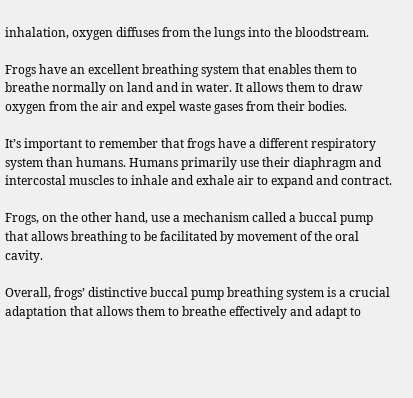inhalation, oxygen diffuses from the lungs into the bloodstream.

Frogs have an excellent breathing system that enables them to breathe normally on land and in water. It allows them to draw oxygen from the air and expel waste gases from their bodies.

It’s important to remember that frogs have a different respiratory system than humans. Humans primarily use their diaphragm and intercostal muscles to inhale and exhale air to expand and contract.

Frogs, on the other hand, use a mechanism called a buccal pump that allows breathing to be facilitated by movement of the oral cavity.

Overall, frogs’ distinctive buccal pump breathing system is a crucial adaptation that allows them to breathe effectively and adapt to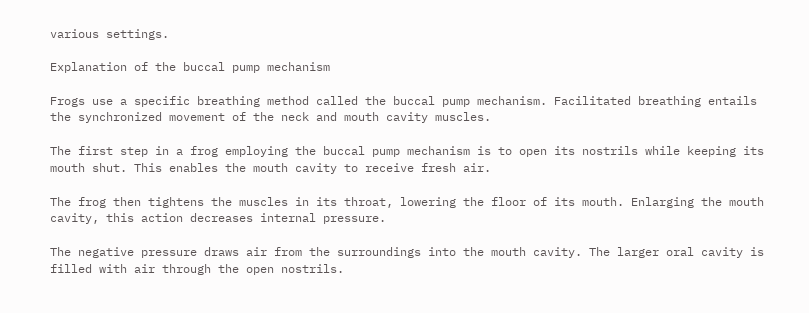various settings.

Explanation of the buccal pump mechanism

Frogs use a specific breathing method called the buccal pump mechanism. Facilitated breathing entails the synchronized movement of the neck and mouth cavity muscles.

The first step in a frog employing the buccal pump mechanism is to open its nostrils while keeping its mouth shut. This enables the mouth cavity to receive fresh air.

The frog then tightens the muscles in its throat, lowering the floor of its mouth. Enlarging the mouth cavity, this action decreases internal pressure.

The negative pressure draws air from the surroundings into the mouth cavity. The larger oral cavity is filled with air through the open nostrils.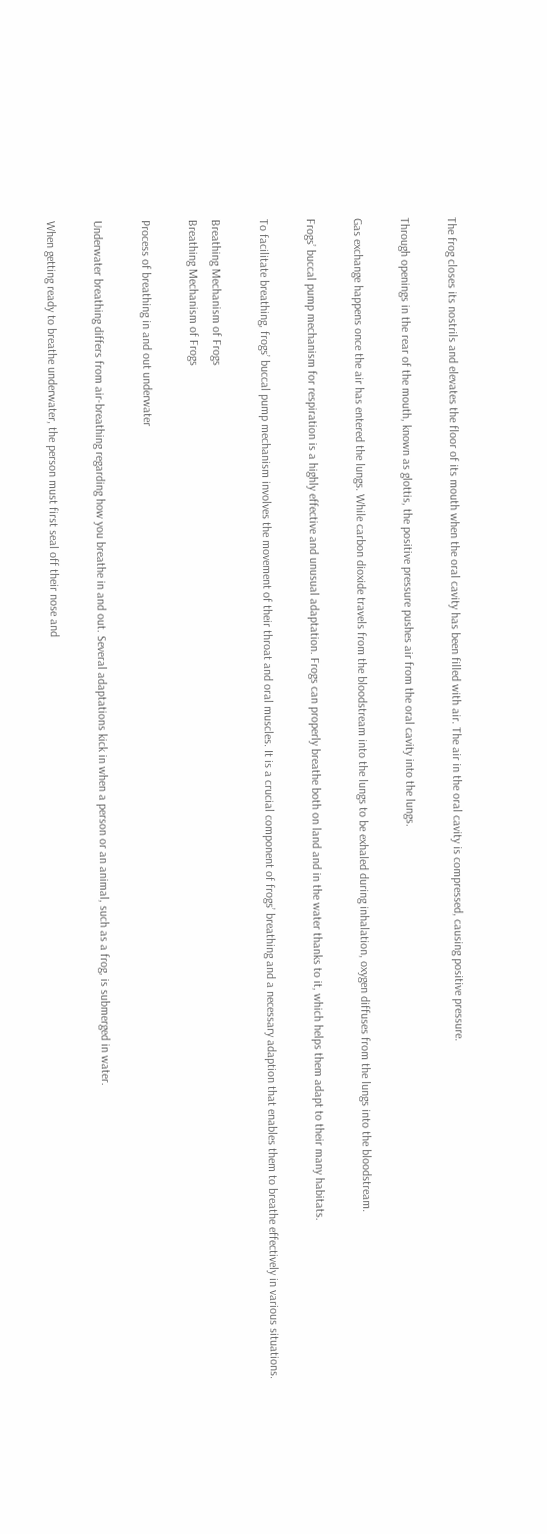The frog closes its nostrils and elevates the floor of its mouth when the oral cavity has been filled with air. The air in the oral cavity is compressed, causing positive pressure.

Through openings in the rear of the mouth, known as glottis, the positive pressure pushes air from the oral cavity into the lungs.

Gas exchange happens once the air has entered the lungs. While carbon dioxide travels from the bloodstream into the lungs to be exhaled during inhalation, oxygen diffuses from the lungs into the bloodstream.

Frogs’ buccal pump mechanism for respiration is a highly effective and unusual adaptation. Frogs can properly breathe both on land and in the water thanks to it, which helps them adapt to their many habitats.

To facilitate breathing, frogs’ buccal pump mechanism involves the movement of their throat and oral muscles. It is a crucial component of frogs’ breathing and a necessary adaption that enables them to breathe effectively in various situations.

Breathing Mechanism of Frogs
Breathing Mechanism of Frogs

Process of breathing in and out underwater

Underwater breathing differs from air-breathing regarding how you breathe in and out. Several adaptations kick in when a person or an animal, such as a frog, is submerged in water.

When getting ready to breathe underwater, the person must first seal off their nose and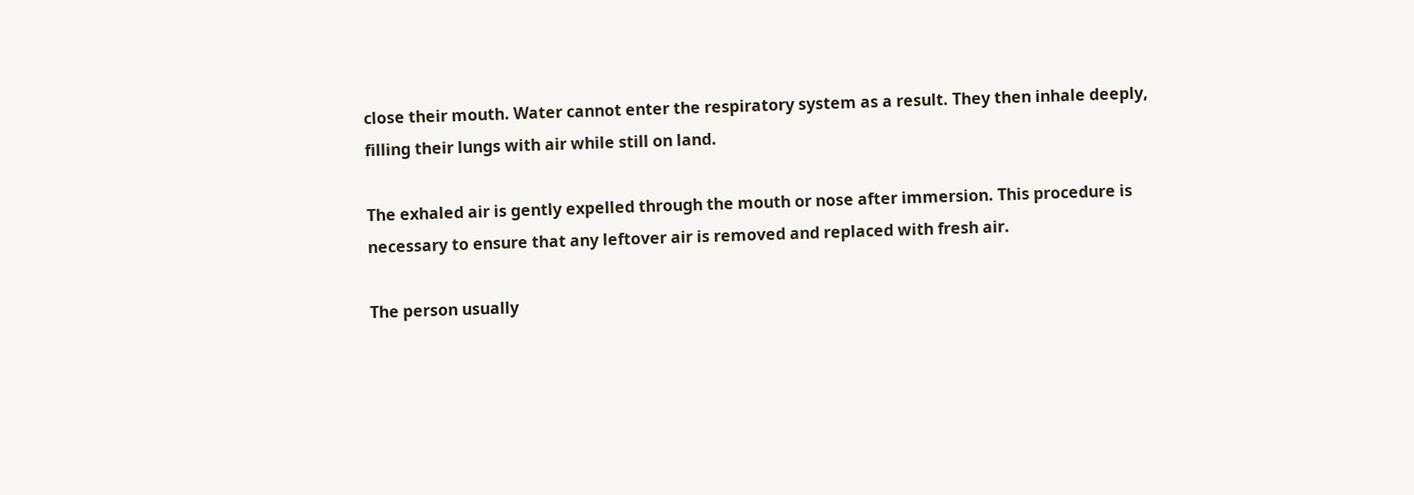close their mouth. Water cannot enter the respiratory system as a result. They then inhale deeply, filling their lungs with air while still on land.

The exhaled air is gently expelled through the mouth or nose after immersion. This procedure is necessary to ensure that any leftover air is removed and replaced with fresh air.

The person usually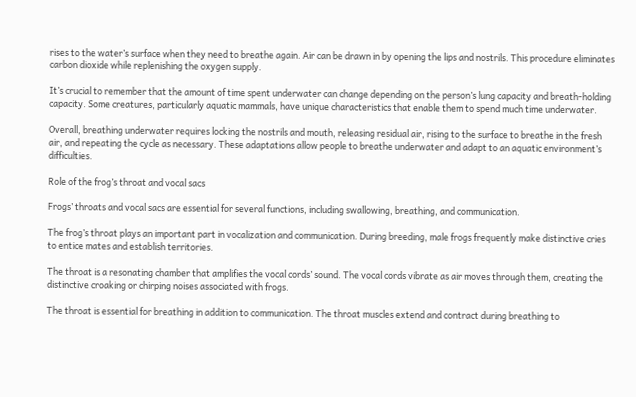rises to the water’s surface when they need to breathe again. Air can be drawn in by opening the lips and nostrils. This procedure eliminates carbon dioxide while replenishing the oxygen supply.

It’s crucial to remember that the amount of time spent underwater can change depending on the person’s lung capacity and breath-holding capacity. Some creatures, particularly aquatic mammals, have unique characteristics that enable them to spend much time underwater.

Overall, breathing underwater requires locking the nostrils and mouth, releasing residual air, rising to the surface to breathe in the fresh air, and repeating the cycle as necessary. These adaptations allow people to breathe underwater and adapt to an aquatic environment’s difficulties.

Role of the frog’s throat and vocal sacs

Frogs’ throats and vocal sacs are essential for several functions, including swallowing, breathing, and communication.

The frog’s throat plays an important part in vocalization and communication. During breeding, male frogs frequently make distinctive cries to entice mates and establish territories.

The throat is a resonating chamber that amplifies the vocal cords’ sound. The vocal cords vibrate as air moves through them, creating the distinctive croaking or chirping noises associated with frogs.

The throat is essential for breathing in addition to communication. The throat muscles extend and contract during breathing to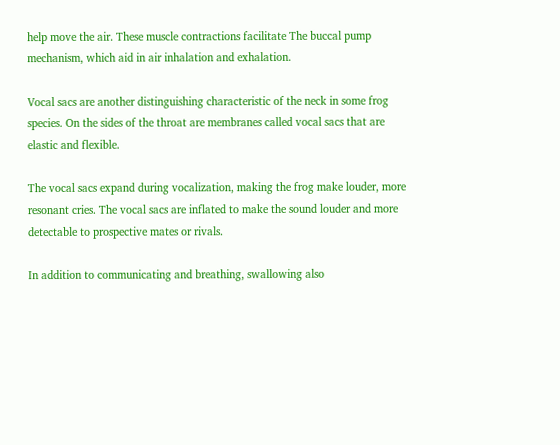help move the air. These muscle contractions facilitate The buccal pump mechanism, which aid in air inhalation and exhalation.

Vocal sacs are another distinguishing characteristic of the neck in some frog species. On the sides of the throat are membranes called vocal sacs that are elastic and flexible.

The vocal sacs expand during vocalization, making the frog make louder, more resonant cries. The vocal sacs are inflated to make the sound louder and more detectable to prospective mates or rivals.

In addition to communicating and breathing, swallowing also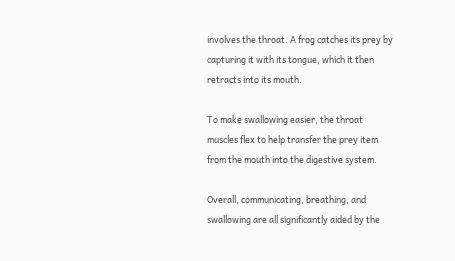involves the throat. A frog catches its prey by capturing it with its tongue, which it then retracts into its mouth.

To make swallowing easier, the throat muscles flex to help transfer the prey item from the mouth into the digestive system.

Overall, communicating, breathing, and swallowing are all significantly aided by the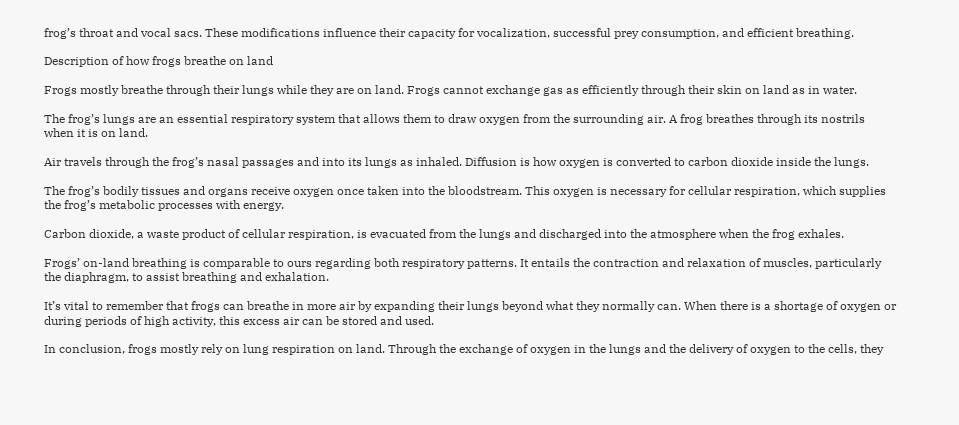frog’s throat and vocal sacs. These modifications influence their capacity for vocalization, successful prey consumption, and efficient breathing.

Description of how frogs breathe on land

Frogs mostly breathe through their lungs while they are on land. Frogs cannot exchange gas as efficiently through their skin on land as in water.

The frog’s lungs are an essential respiratory system that allows them to draw oxygen from the surrounding air. A frog breathes through its nostrils when it is on land.

Air travels through the frog’s nasal passages and into its lungs as inhaled. Diffusion is how oxygen is converted to carbon dioxide inside the lungs.

The frog’s bodily tissues and organs receive oxygen once taken into the bloodstream. This oxygen is necessary for cellular respiration, which supplies the frog’s metabolic processes with energy.

Carbon dioxide, a waste product of cellular respiration, is evacuated from the lungs and discharged into the atmosphere when the frog exhales.

Frogs’ on-land breathing is comparable to ours regarding both respiratory patterns. It entails the contraction and relaxation of muscles, particularly the diaphragm, to assist breathing and exhalation.

It’s vital to remember that frogs can breathe in more air by expanding their lungs beyond what they normally can. When there is a shortage of oxygen or during periods of high activity, this excess air can be stored and used.

In conclusion, frogs mostly rely on lung respiration on land. Through the exchange of oxygen in the lungs and the delivery of oxygen to the cells, they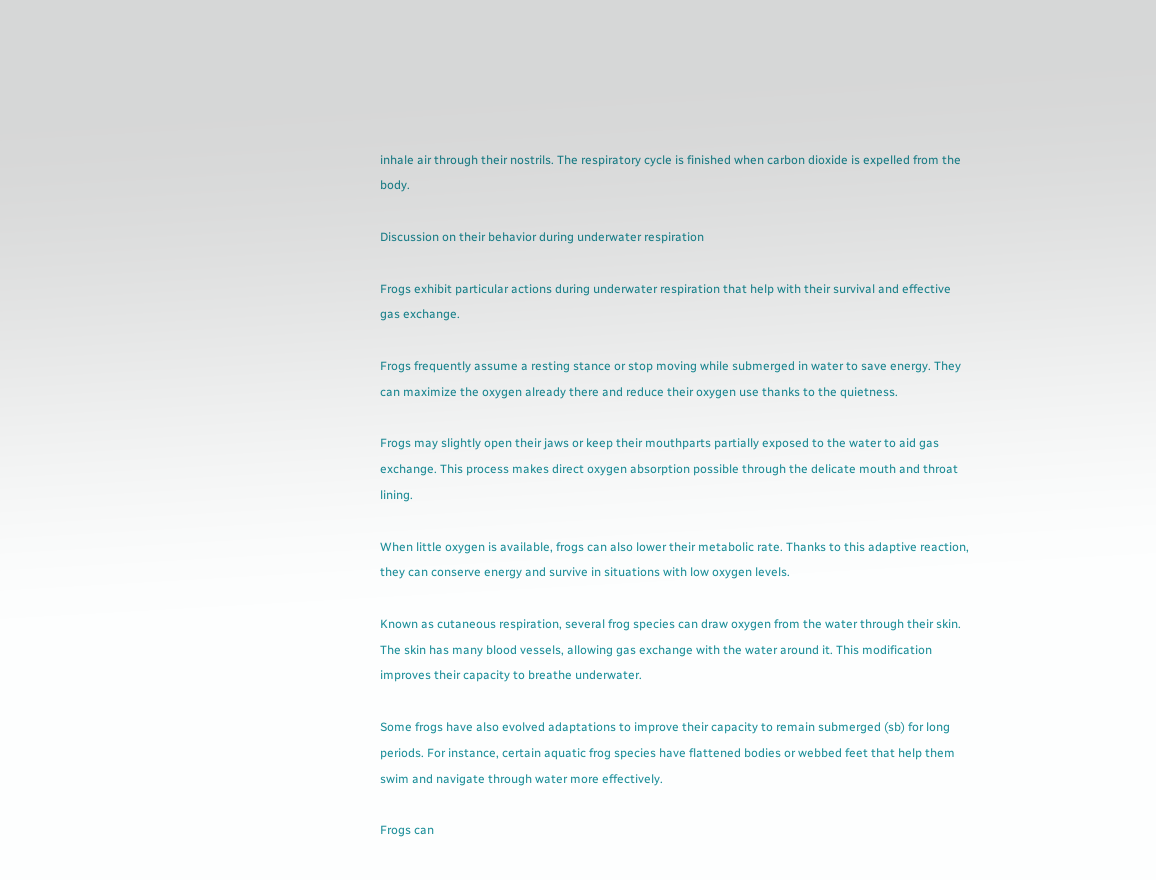inhale air through their nostrils. The respiratory cycle is finished when carbon dioxide is expelled from the body.

Discussion on their behavior during underwater respiration

Frogs exhibit particular actions during underwater respiration that help with their survival and effective gas exchange.

Frogs frequently assume a resting stance or stop moving while submerged in water to save energy. They can maximize the oxygen already there and reduce their oxygen use thanks to the quietness.

Frogs may slightly open their jaws or keep their mouthparts partially exposed to the water to aid gas exchange. This process makes direct oxygen absorption possible through the delicate mouth and throat lining.

When little oxygen is available, frogs can also lower their metabolic rate. Thanks to this adaptive reaction, they can conserve energy and survive in situations with low oxygen levels.

Known as cutaneous respiration, several frog species can draw oxygen from the water through their skin. The skin has many blood vessels, allowing gas exchange with the water around it. This modification improves their capacity to breathe underwater.

Some frogs have also evolved adaptations to improve their capacity to remain submerged (sb) for long periods. For instance, certain aquatic frog species have flattened bodies or webbed feet that help them swim and navigate through water more effectively.

Frogs can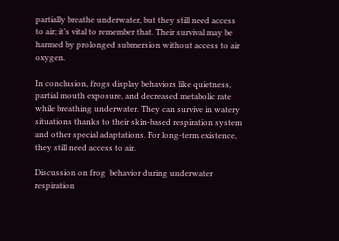partially breathe underwater, but they still need access to air; it’s vital to remember that. Their survival may be harmed by prolonged submersion without access to air oxygen.

In conclusion, frogs display behaviors like quietness, partial mouth exposure, and decreased metabolic rate while breathing underwater. They can survive in watery situations thanks to their skin-based respiration system and other special adaptations. For long-term existence, they still need access to air.

Discussion on frog  behavior during underwater respiration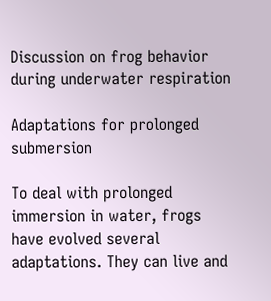Discussion on frog behavior during underwater respiration

Adaptations for prolonged submersion

To deal with prolonged immersion in water, frogs have evolved several adaptations. They can live and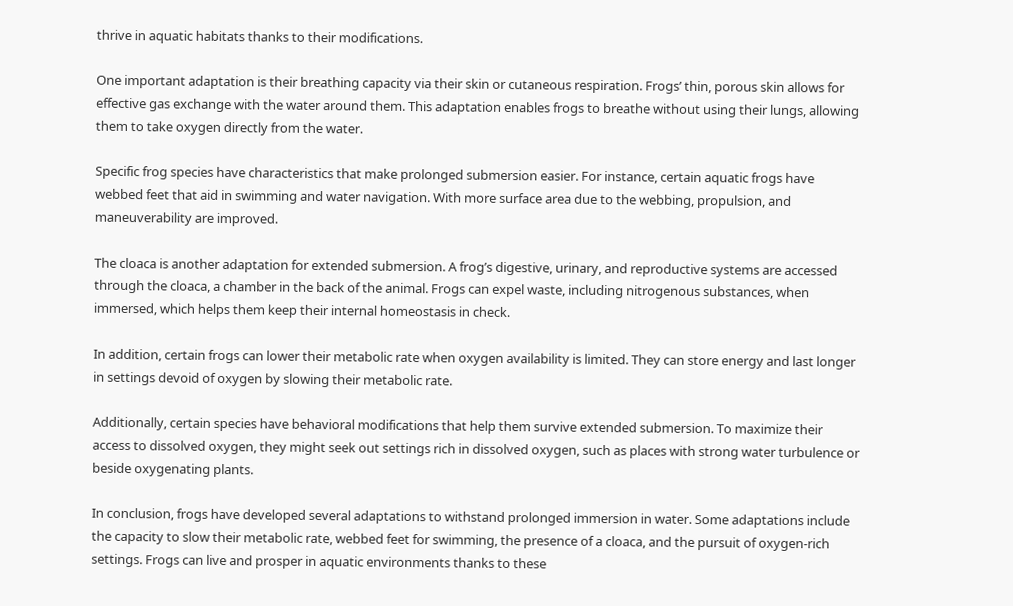thrive in aquatic habitats thanks to their modifications.

One important adaptation is their breathing capacity via their skin or cutaneous respiration. Frogs’ thin, porous skin allows for effective gas exchange with the water around them. This adaptation enables frogs to breathe without using their lungs, allowing them to take oxygen directly from the water.

Specific frog species have characteristics that make prolonged submersion easier. For instance, certain aquatic frogs have webbed feet that aid in swimming and water navigation. With more surface area due to the webbing, propulsion, and maneuverability are improved.

The cloaca is another adaptation for extended submersion. A frog’s digestive, urinary, and reproductive systems are accessed through the cloaca, a chamber in the back of the animal. Frogs can expel waste, including nitrogenous substances, when immersed, which helps them keep their internal homeostasis in check.

In addition, certain frogs can lower their metabolic rate when oxygen availability is limited. They can store energy and last longer in settings devoid of oxygen by slowing their metabolic rate.

Additionally, certain species have behavioral modifications that help them survive extended submersion. To maximize their access to dissolved oxygen, they might seek out settings rich in dissolved oxygen, such as places with strong water turbulence or beside oxygenating plants.

In conclusion, frogs have developed several adaptations to withstand prolonged immersion in water. Some adaptations include the capacity to slow their metabolic rate, webbed feet for swimming, the presence of a cloaca, and the pursuit of oxygen-rich settings. Frogs can live and prosper in aquatic environments thanks to these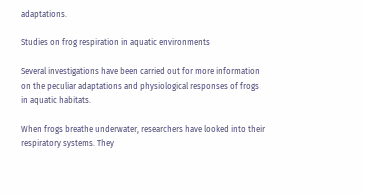adaptations.

Studies on frog respiration in aquatic environments

Several investigations have been carried out for more information on the peculiar adaptations and physiological responses of frogs in aquatic habitats.

When frogs breathe underwater, researchers have looked into their respiratory systems. They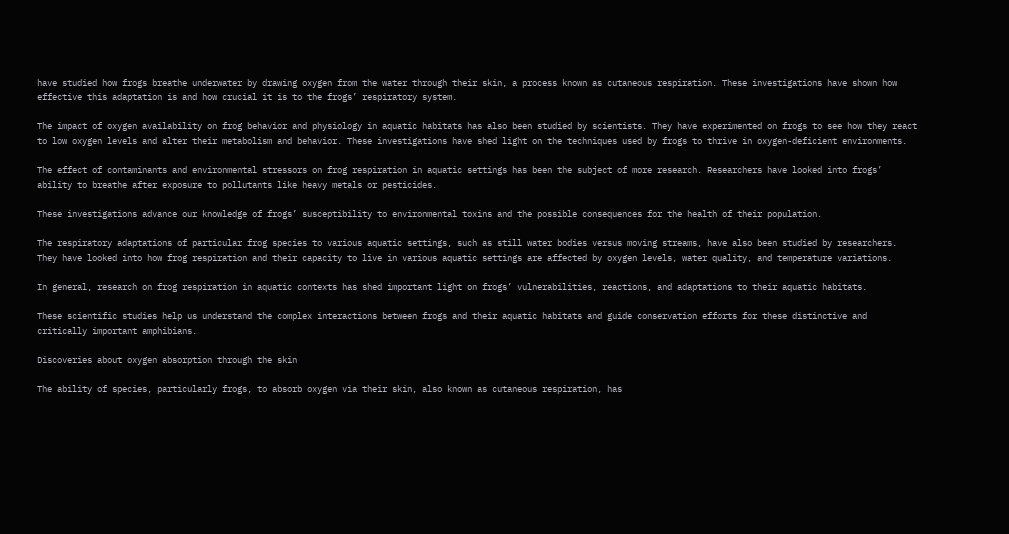have studied how frogs breathe underwater by drawing oxygen from the water through their skin, a process known as cutaneous respiration. These investigations have shown how effective this adaptation is and how crucial it is to the frogs’ respiratory system.

The impact of oxygen availability on frog behavior and physiology in aquatic habitats has also been studied by scientists. They have experimented on frogs to see how they react to low oxygen levels and alter their metabolism and behavior. These investigations have shed light on the techniques used by frogs to thrive in oxygen-deficient environments.

The effect of contaminants and environmental stressors on frog respiration in aquatic settings has been the subject of more research. Researchers have looked into frogs’ ability to breathe after exposure to pollutants like heavy metals or pesticides.

These investigations advance our knowledge of frogs’ susceptibility to environmental toxins and the possible consequences for the health of their population.

The respiratory adaptations of particular frog species to various aquatic settings, such as still water bodies versus moving streams, have also been studied by researchers. They have looked into how frog respiration and their capacity to live in various aquatic settings are affected by oxygen levels, water quality, and temperature variations.

In general, research on frog respiration in aquatic contexts has shed important light on frogs’ vulnerabilities, reactions, and adaptations to their aquatic habitats.

These scientific studies help us understand the complex interactions between frogs and their aquatic habitats and guide conservation efforts for these distinctive and critically important amphibians.

Discoveries about oxygen absorption through the skin

The ability of species, particularly frogs, to absorb oxygen via their skin, also known as cutaneous respiration, has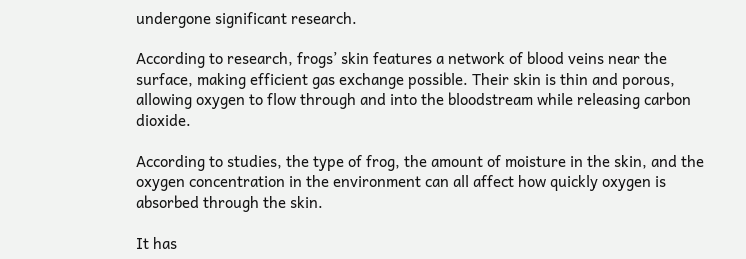undergone significant research.

According to research, frogs’ skin features a network of blood veins near the surface, making efficient gas exchange possible. Their skin is thin and porous, allowing oxygen to flow through and into the bloodstream while releasing carbon dioxide.

According to studies, the type of frog, the amount of moisture in the skin, and the oxygen concentration in the environment can all affect how quickly oxygen is absorbed through the skin.

It has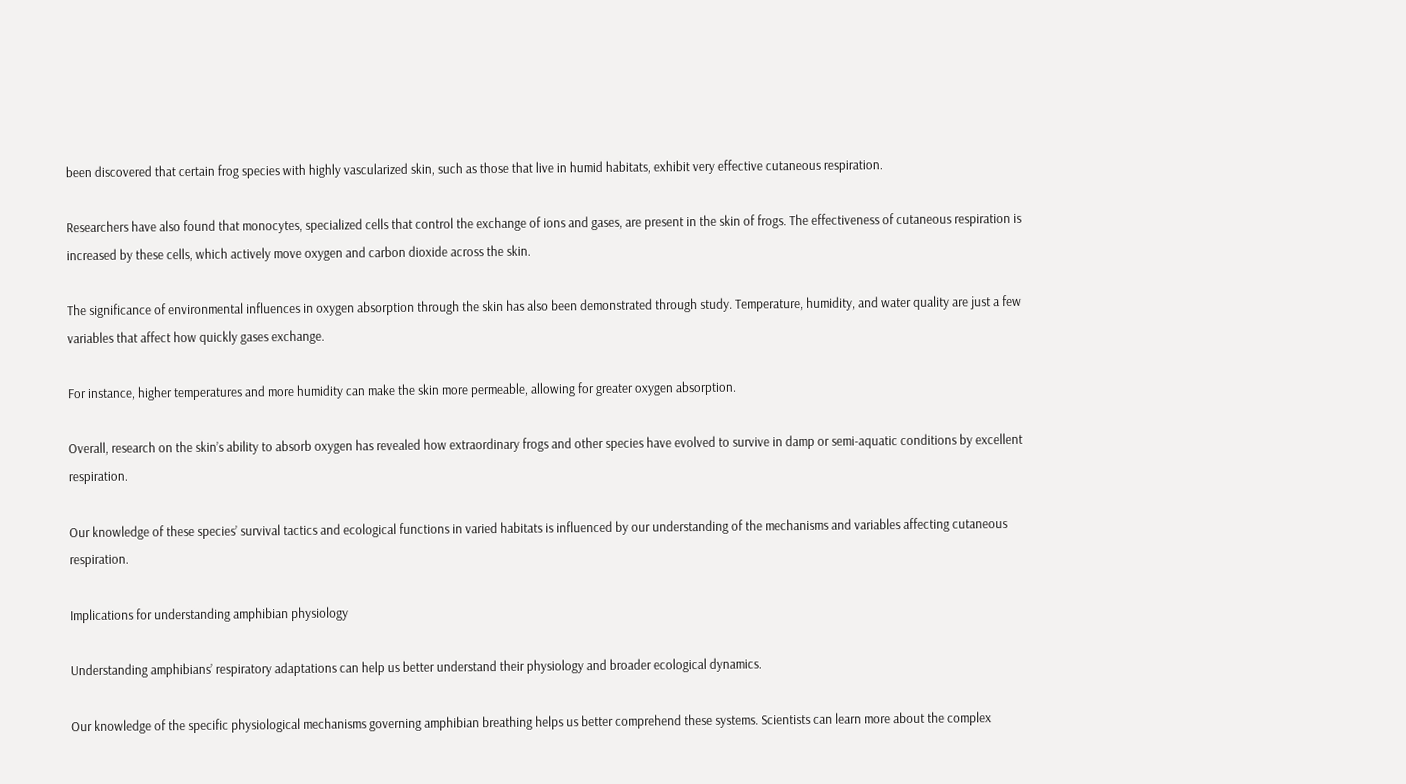been discovered that certain frog species with highly vascularized skin, such as those that live in humid habitats, exhibit very effective cutaneous respiration.

Researchers have also found that monocytes, specialized cells that control the exchange of ions and gases, are present in the skin of frogs. The effectiveness of cutaneous respiration is increased by these cells, which actively move oxygen and carbon dioxide across the skin.

The significance of environmental influences in oxygen absorption through the skin has also been demonstrated through study. Temperature, humidity, and water quality are just a few variables that affect how quickly gases exchange.

For instance, higher temperatures and more humidity can make the skin more permeable, allowing for greater oxygen absorption.

Overall, research on the skin’s ability to absorb oxygen has revealed how extraordinary frogs and other species have evolved to survive in damp or semi-aquatic conditions by excellent respiration.

Our knowledge of these species’ survival tactics and ecological functions in varied habitats is influenced by our understanding of the mechanisms and variables affecting cutaneous respiration.

Implications for understanding amphibian physiology

Understanding amphibians’ respiratory adaptations can help us better understand their physiology and broader ecological dynamics.

Our knowledge of the specific physiological mechanisms governing amphibian breathing helps us better comprehend these systems. Scientists can learn more about the complex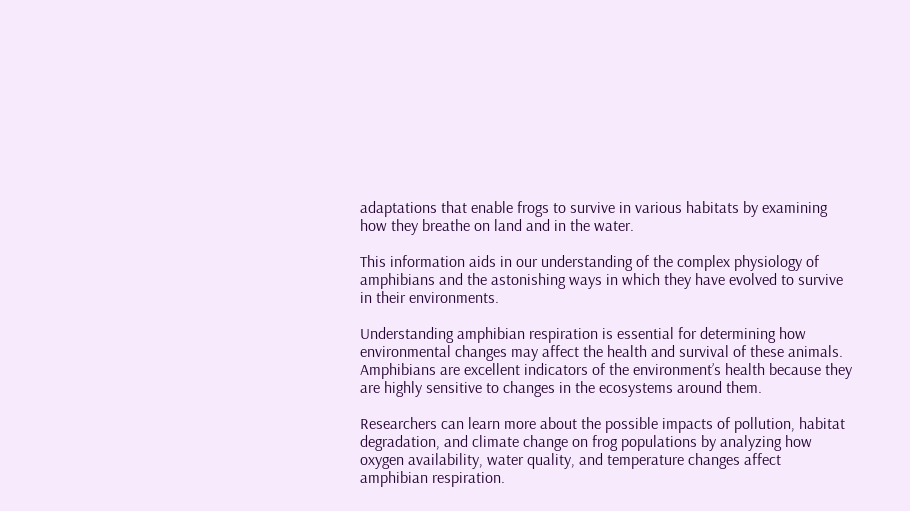adaptations that enable frogs to survive in various habitats by examining how they breathe on land and in the water.

This information aids in our understanding of the complex physiology of amphibians and the astonishing ways in which they have evolved to survive in their environments.

Understanding amphibian respiration is essential for determining how environmental changes may affect the health and survival of these animals. Amphibians are excellent indicators of the environment’s health because they are highly sensitive to changes in the ecosystems around them.

Researchers can learn more about the possible impacts of pollution, habitat degradation, and climate change on frog populations by analyzing how oxygen availability, water quality, and temperature changes affect amphibian respiration.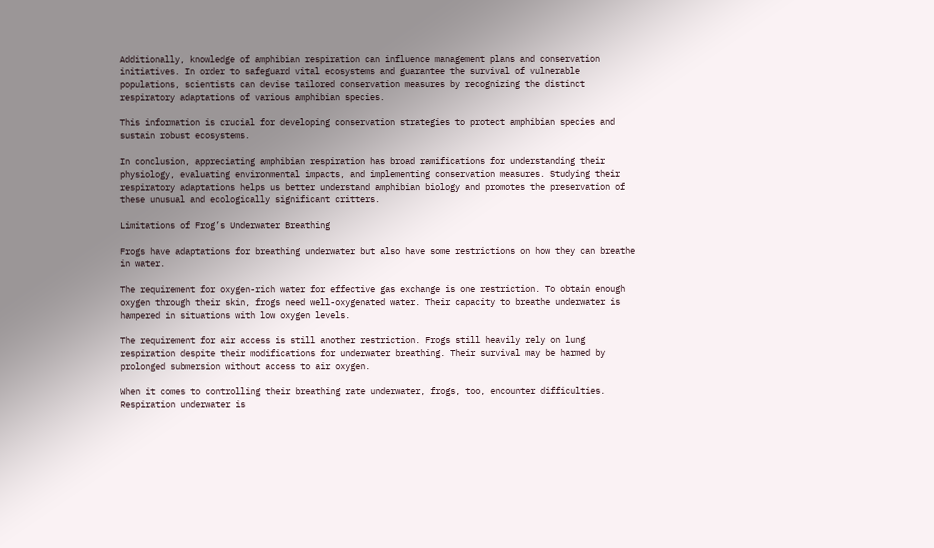Additionally, knowledge of amphibian respiration can influence management plans and conservation initiatives. In order to safeguard vital ecosystems and guarantee the survival of vulnerable populations, scientists can devise tailored conservation measures by recognizing the distinct respiratory adaptations of various amphibian species.

This information is crucial for developing conservation strategies to protect amphibian species and sustain robust ecosystems.

In conclusion, appreciating amphibian respiration has broad ramifications for understanding their physiology, evaluating environmental impacts, and implementing conservation measures. Studying their respiratory adaptations helps us better understand amphibian biology and promotes the preservation of these unusual and ecologically significant critters.

Limitations of Frog’s Underwater Breathing

Frogs have adaptations for breathing underwater but also have some restrictions on how they can breathe in water.

The requirement for oxygen-rich water for effective gas exchange is one restriction. To obtain enough oxygen through their skin, frogs need well-oxygenated water. Their capacity to breathe underwater is hampered in situations with low oxygen levels.

The requirement for air access is still another restriction. Frogs still heavily rely on lung respiration despite their modifications for underwater breathing. Their survival may be harmed by prolonged submersion without access to air oxygen.

When it comes to controlling their breathing rate underwater, frogs, too, encounter difficulties. Respiration underwater is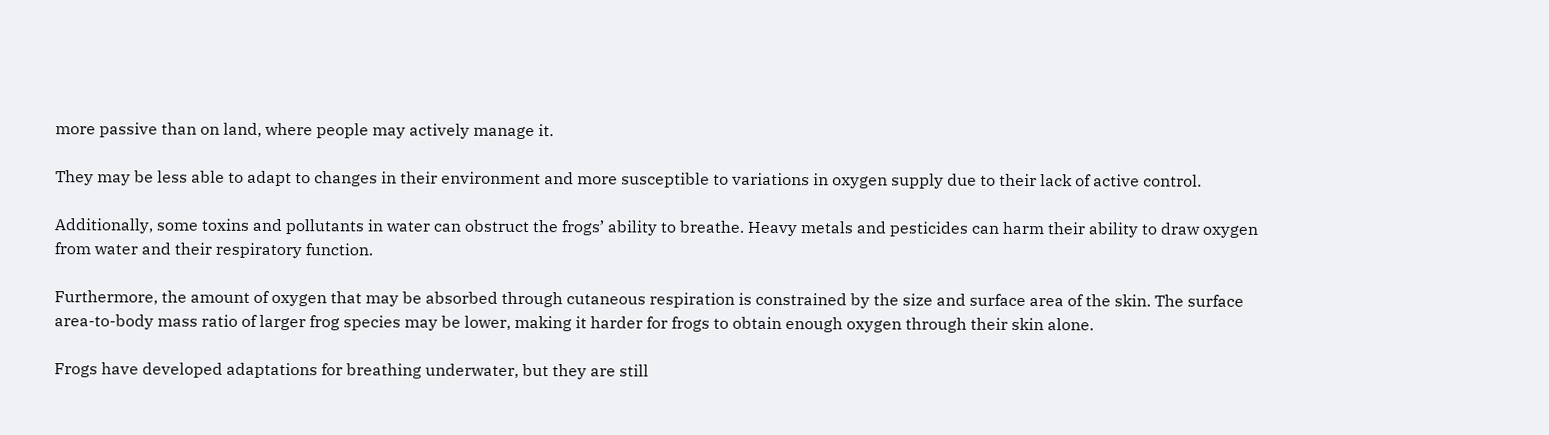more passive than on land, where people may actively manage it.

They may be less able to adapt to changes in their environment and more susceptible to variations in oxygen supply due to their lack of active control.

Additionally, some toxins and pollutants in water can obstruct the frogs’ ability to breathe. Heavy metals and pesticides can harm their ability to draw oxygen from water and their respiratory function.

Furthermore, the amount of oxygen that may be absorbed through cutaneous respiration is constrained by the size and surface area of the skin. The surface area-to-body mass ratio of larger frog species may be lower, making it harder for frogs to obtain enough oxygen through their skin alone.

Frogs have developed adaptations for breathing underwater, but they are still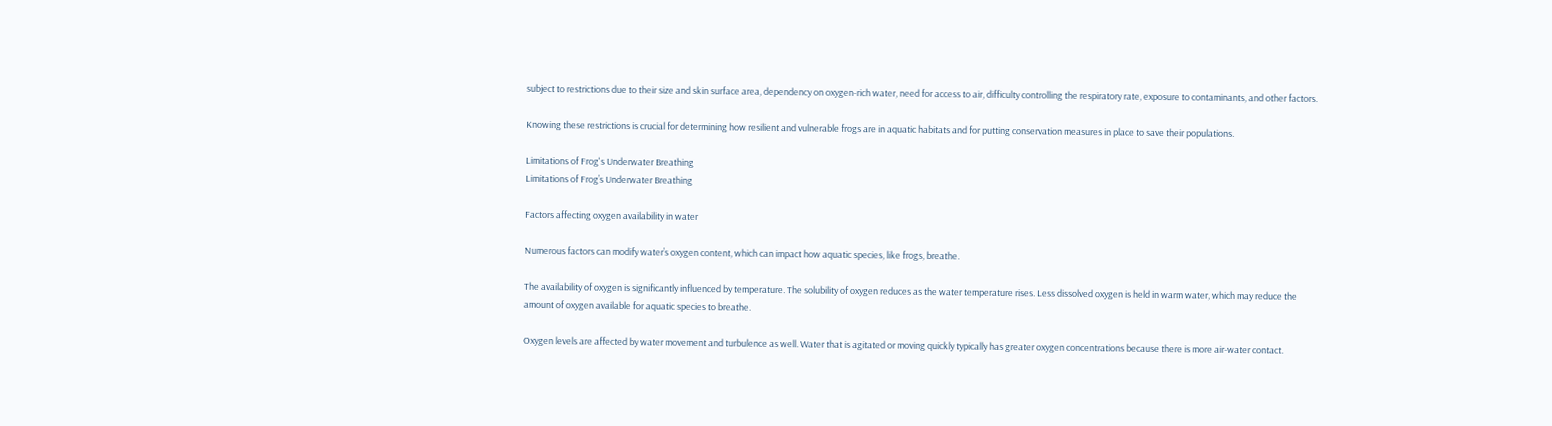subject to restrictions due to their size and skin surface area, dependency on oxygen-rich water, need for access to air, difficulty controlling the respiratory rate, exposure to contaminants, and other factors.

Knowing these restrictions is crucial for determining how resilient and vulnerable frogs are in aquatic habitats and for putting conservation measures in place to save their populations.

Limitations of Frog's Underwater Breathing
Limitations of Frog’s Underwater Breathing

Factors affecting oxygen availability in water

Numerous factors can modify water’s oxygen content, which can impact how aquatic species, like frogs, breathe.

The availability of oxygen is significantly influenced by temperature. The solubility of oxygen reduces as the water temperature rises. Less dissolved oxygen is held in warm water, which may reduce the amount of oxygen available for aquatic species to breathe.

Oxygen levels are affected by water movement and turbulence as well. Water that is agitated or moving quickly typically has greater oxygen concentrations because there is more air-water contact.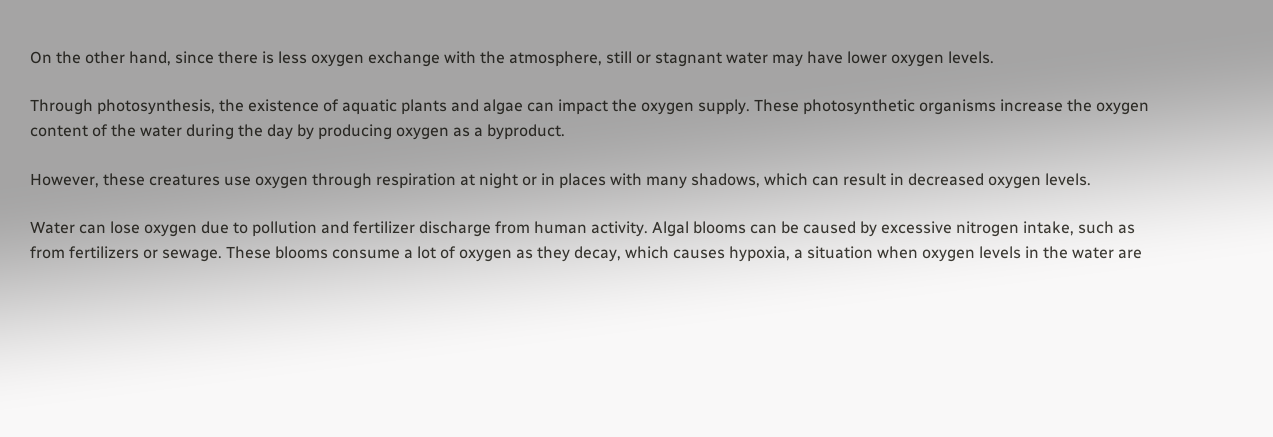On the other hand, since there is less oxygen exchange with the atmosphere, still or stagnant water may have lower oxygen levels.

Through photosynthesis, the existence of aquatic plants and algae can impact the oxygen supply. These photosynthetic organisms increase the oxygen content of the water during the day by producing oxygen as a byproduct.

However, these creatures use oxygen through respiration at night or in places with many shadows, which can result in decreased oxygen levels.

Water can lose oxygen due to pollution and fertilizer discharge from human activity. Algal blooms can be caused by excessive nitrogen intake, such as from fertilizers or sewage. These blooms consume a lot of oxygen as they decay, which causes hypoxia, a situation when oxygen levels in the water are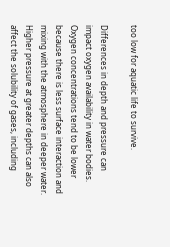too low for aquatic life to survive.

Differences in depth and pressure can impact oxygen availability in water bodies. Oxygen concentrations tend to be lower because there is less surface interaction and mixing with the atmosphere in deeper water. Higher pressure at greater depths can also affect the solubility of gases, including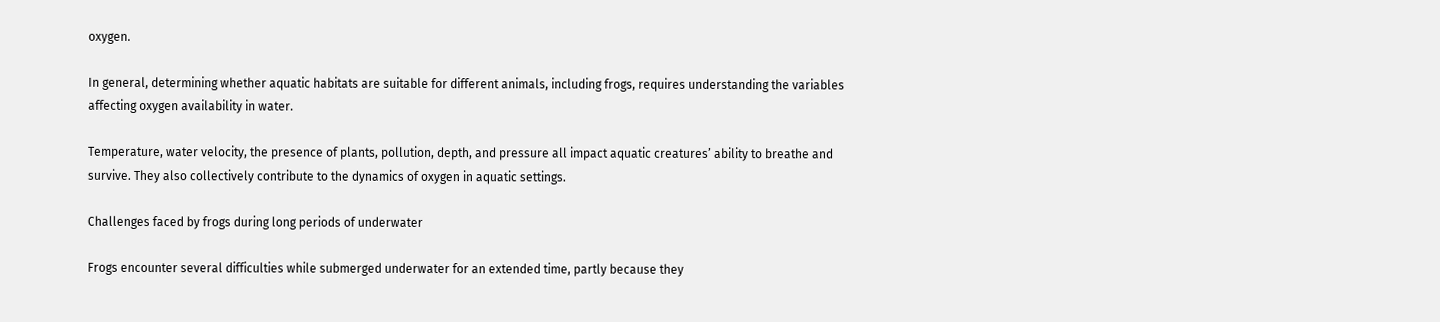oxygen.

In general, determining whether aquatic habitats are suitable for different animals, including frogs, requires understanding the variables affecting oxygen availability in water.

Temperature, water velocity, the presence of plants, pollution, depth, and pressure all impact aquatic creatures’ ability to breathe and survive. They also collectively contribute to the dynamics of oxygen in aquatic settings.

Challenges faced by frogs during long periods of underwater

Frogs encounter several difficulties while submerged underwater for an extended time, partly because they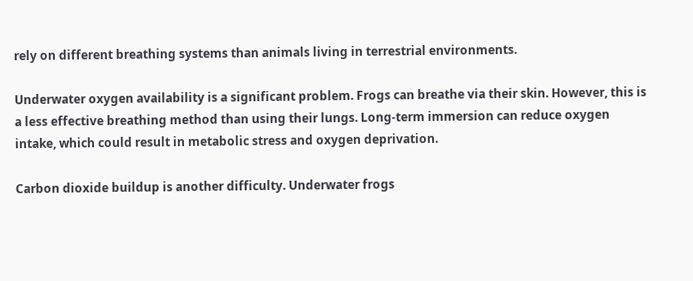rely on different breathing systems than animals living in terrestrial environments.

Underwater oxygen availability is a significant problem. Frogs can breathe via their skin. However, this is a less effective breathing method than using their lungs. Long-term immersion can reduce oxygen intake, which could result in metabolic stress and oxygen deprivation.

Carbon dioxide buildup is another difficulty. Underwater frogs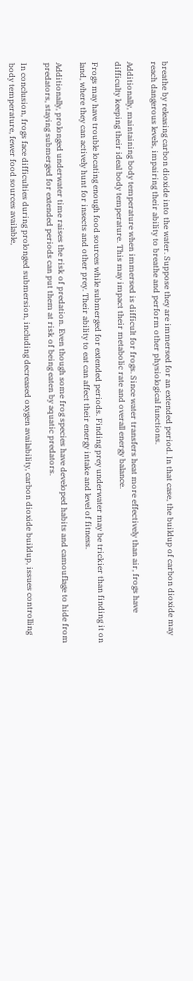breathe by releasing carbon dioxide into the water. Suppose they are immersed for an extended period. In that case, the buildup of carbon dioxide may reach dangerous levels, impairing their ability to breathe and perform other physiological functions.

Additionally, maintaining body temperature when immersed is difficult for frogs. Since water transfers heat more effectively than air, frogs have difficulty keeping their ideal body temperature. This may impact their metabolic rate and overall energy balance.

Frogs may have trouble locating enough food sources while submerged for extended periods. Finding prey underwater may be trickier than finding it on land, where they can actively hunt for insects and other prey. Their ability to eat can affect their energy intake and level of fitness.

Additionally, prolonged underwater time raises the risk of predation. Even though some frog species have developed habits and camouflage to hide from predators, staying submerged for extended periods can put them at risk of being eaten by aquatic predators.

In conclusion, frogs face difficulties during prolonged submersion, including decreased oxygen availability, carbon dioxide buildup, issues controlling body temperature, fewer food sources available,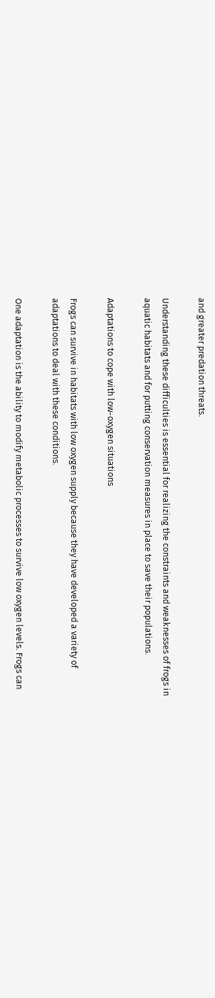and greater predation threats.

Understanding these difficulties is essential for realizing the constraints and weaknesses of frogs in aquatic habitats and for putting conservation measures in place to save their populations.

Adaptations to cope with low-oxygen situations

Frogs can survive in habitats with low oxygen supply because they have developed a variety of adaptations to deal with these conditions.

One adaptation is the ability to modify metabolic processes to survive low oxygen levels. Frogs can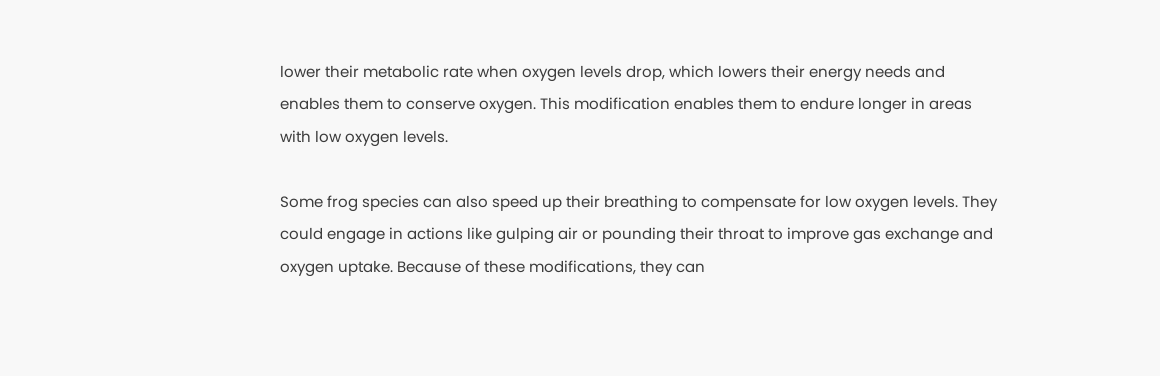lower their metabolic rate when oxygen levels drop, which lowers their energy needs and enables them to conserve oxygen. This modification enables them to endure longer in areas with low oxygen levels.

Some frog species can also speed up their breathing to compensate for low oxygen levels. They could engage in actions like gulping air or pounding their throat to improve gas exchange and oxygen uptake. Because of these modifications, they can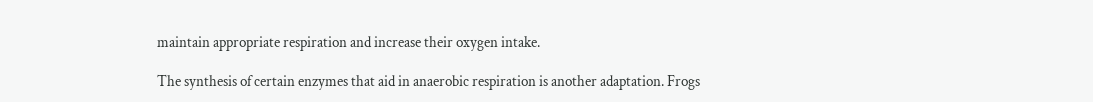maintain appropriate respiration and increase their oxygen intake.

The synthesis of certain enzymes that aid in anaerobic respiration is another adaptation. Frogs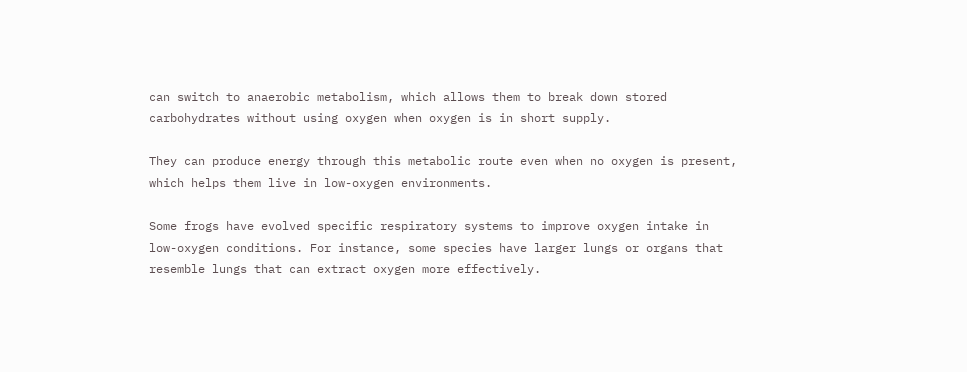can switch to anaerobic metabolism, which allows them to break down stored carbohydrates without using oxygen when oxygen is in short supply.

They can produce energy through this metabolic route even when no oxygen is present, which helps them live in low-oxygen environments.

Some frogs have evolved specific respiratory systems to improve oxygen intake in low-oxygen conditions. For instance, some species have larger lungs or organs that resemble lungs that can extract oxygen more effectively.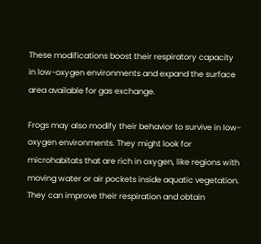These modifications boost their respiratory capacity in low-oxygen environments and expand the surface area available for gas exchange.

Frogs may also modify their behavior to survive in low-oxygen environments. They might look for microhabitats that are rich in oxygen, like regions with moving water or air pockets inside aquatic vegetation. They can improve their respiration and obtain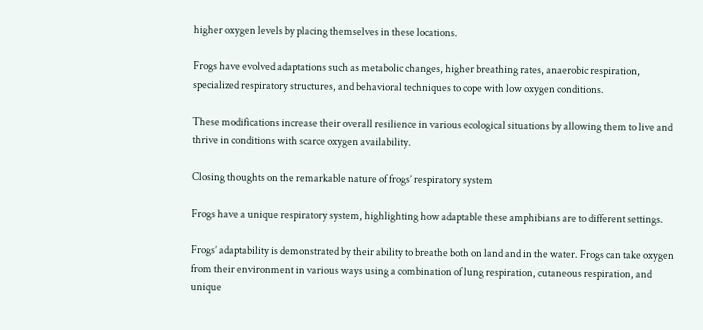higher oxygen levels by placing themselves in these locations.

Frogs have evolved adaptations such as metabolic changes, higher breathing rates, anaerobic respiration, specialized respiratory structures, and behavioral techniques to cope with low oxygen conditions.

These modifications increase their overall resilience in various ecological situations by allowing them to live and thrive in conditions with scarce oxygen availability.

Closing thoughts on the remarkable nature of frogs’ respiratory system

Frogs have a unique respiratory system, highlighting how adaptable these amphibians are to different settings.

Frogs’ adaptability is demonstrated by their ability to breathe both on land and in the water. Frogs can take oxygen from their environment in various ways using a combination of lung respiration, cutaneous respiration, and unique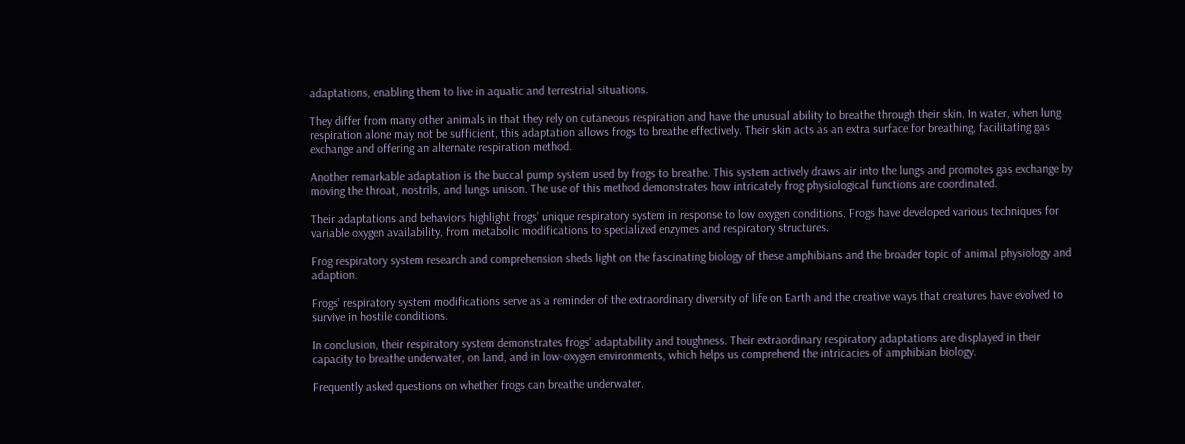adaptations, enabling them to live in aquatic and terrestrial situations.

They differ from many other animals in that they rely on cutaneous respiration and have the unusual ability to breathe through their skin. In water, when lung respiration alone may not be sufficient, this adaptation allows frogs to breathe effectively. Their skin acts as an extra surface for breathing, facilitating gas exchange and offering an alternate respiration method.

Another remarkable adaptation is the buccal pump system used by frogs to breathe. This system actively draws air into the lungs and promotes gas exchange by moving the throat, nostrils, and lungs unison. The use of this method demonstrates how intricately frog physiological functions are coordinated.

Their adaptations and behaviors highlight frogs’ unique respiratory system in response to low oxygen conditions. Frogs have developed various techniques for variable oxygen availability, from metabolic modifications to specialized enzymes and respiratory structures.

Frog respiratory system research and comprehension sheds light on the fascinating biology of these amphibians and the broader topic of animal physiology and adaption.

Frogs’ respiratory system modifications serve as a reminder of the extraordinary diversity of life on Earth and the creative ways that creatures have evolved to survive in hostile conditions.

In conclusion, their respiratory system demonstrates frogs’ adaptability and toughness. Their extraordinary respiratory adaptations are displayed in their capacity to breathe underwater, on land, and in low-oxygen environments, which helps us comprehend the intricacies of amphibian biology.

Frequently asked questions on whether frogs can breathe underwater.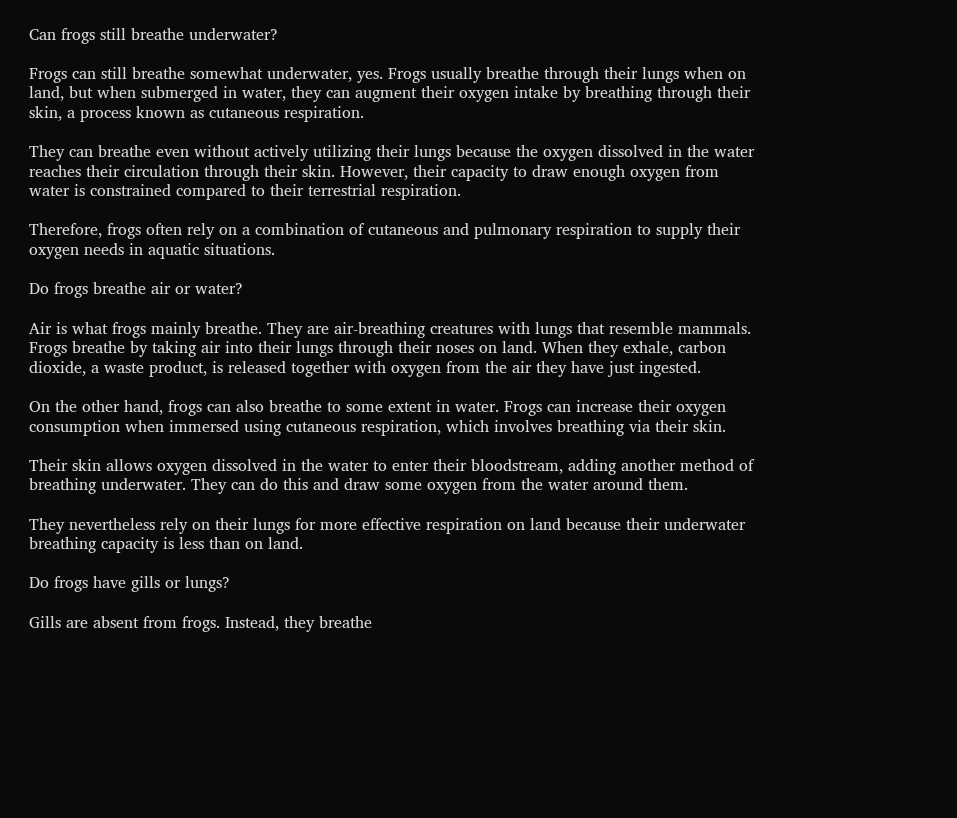Can frogs still breathe underwater?

Frogs can still breathe somewhat underwater, yes. Frogs usually breathe through their lungs when on land, but when submerged in water, they can augment their oxygen intake by breathing through their skin, a process known as cutaneous respiration.

They can breathe even without actively utilizing their lungs because the oxygen dissolved in the water reaches their circulation through their skin. However, their capacity to draw enough oxygen from water is constrained compared to their terrestrial respiration.

Therefore, frogs often rely on a combination of cutaneous and pulmonary respiration to supply their oxygen needs in aquatic situations.

Do frogs breathe air or water?

Air is what frogs mainly breathe. They are air-breathing creatures with lungs that resemble mammals. Frogs breathe by taking air into their lungs through their noses on land. When they exhale, carbon dioxide, a waste product, is released together with oxygen from the air they have just ingested.

On the other hand, frogs can also breathe to some extent in water. Frogs can increase their oxygen consumption when immersed using cutaneous respiration, which involves breathing via their skin.

Their skin allows oxygen dissolved in the water to enter their bloodstream, adding another method of breathing underwater. They can do this and draw some oxygen from the water around them.

They nevertheless rely on their lungs for more effective respiration on land because their underwater breathing capacity is less than on land.

Do frogs have gills or lungs?

Gills are absent from frogs. Instead, they breathe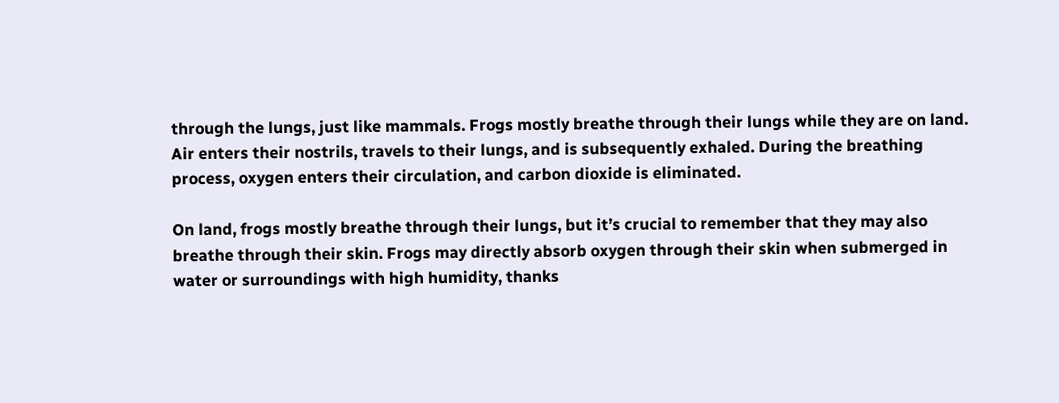through the lungs, just like mammals. Frogs mostly breathe through their lungs while they are on land. Air enters their nostrils, travels to their lungs, and is subsequently exhaled. During the breathing process, oxygen enters their circulation, and carbon dioxide is eliminated.

On land, frogs mostly breathe through their lungs, but it’s crucial to remember that they may also breathe through their skin. Frogs may directly absorb oxygen through their skin when submerged in water or surroundings with high humidity, thanks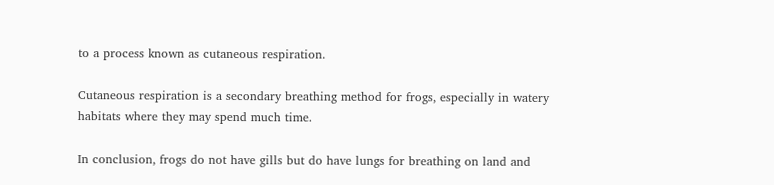to a process known as cutaneous respiration.

Cutaneous respiration is a secondary breathing method for frogs, especially in watery habitats where they may spend much time.

In conclusion, frogs do not have gills but do have lungs for breathing on land and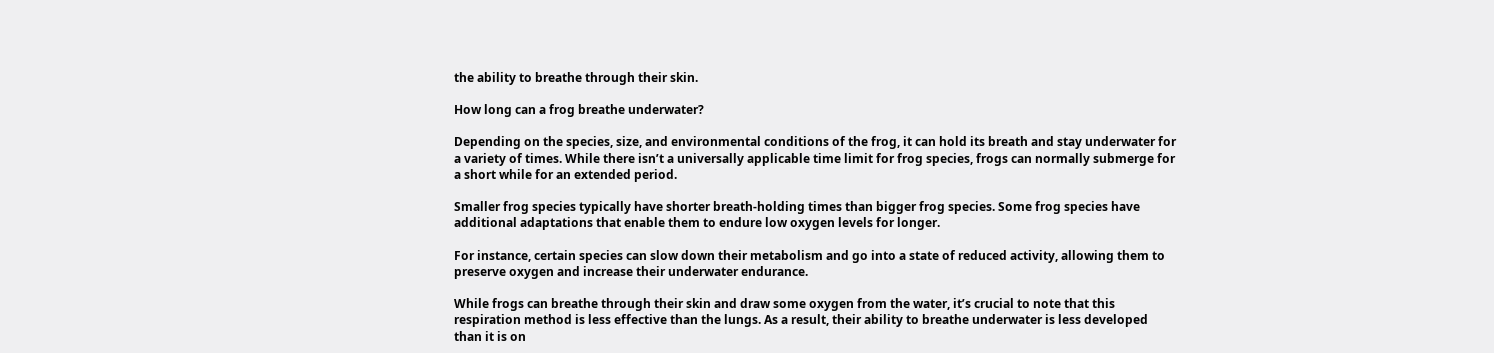the ability to breathe through their skin.

How long can a frog breathe underwater?

Depending on the species, size, and environmental conditions of the frog, it can hold its breath and stay underwater for a variety of times. While there isn’t a universally applicable time limit for frog species, frogs can normally submerge for a short while for an extended period.

Smaller frog species typically have shorter breath-holding times than bigger frog species. Some frog species have additional adaptations that enable them to endure low oxygen levels for longer.

For instance, certain species can slow down their metabolism and go into a state of reduced activity, allowing them to preserve oxygen and increase their underwater endurance.

While frogs can breathe through their skin and draw some oxygen from the water, it’s crucial to note that this respiration method is less effective than the lungs. As a result, their ability to breathe underwater is less developed than it is on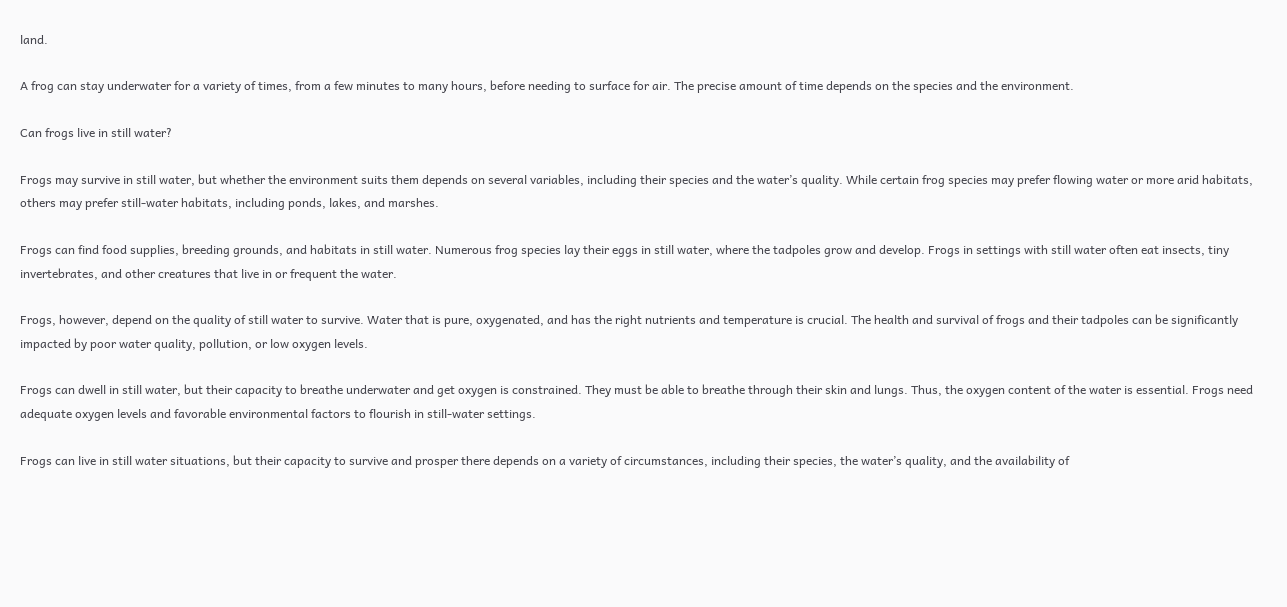land.

A frog can stay underwater for a variety of times, from a few minutes to many hours, before needing to surface for air. The precise amount of time depends on the species and the environment.

Can frogs live in still water?

Frogs may survive in still water, but whether the environment suits them depends on several variables, including their species and the water’s quality. While certain frog species may prefer flowing water or more arid habitats, others may prefer still-water habitats, including ponds, lakes, and marshes.

Frogs can find food supplies, breeding grounds, and habitats in still water. Numerous frog species lay their eggs in still water, where the tadpoles grow and develop. Frogs in settings with still water often eat insects, tiny invertebrates, and other creatures that live in or frequent the water.

Frogs, however, depend on the quality of still water to survive. Water that is pure, oxygenated, and has the right nutrients and temperature is crucial. The health and survival of frogs and their tadpoles can be significantly impacted by poor water quality, pollution, or low oxygen levels.

Frogs can dwell in still water, but their capacity to breathe underwater and get oxygen is constrained. They must be able to breathe through their skin and lungs. Thus, the oxygen content of the water is essential. Frogs need adequate oxygen levels and favorable environmental factors to flourish in still-water settings.

Frogs can live in still water situations, but their capacity to survive and prosper there depends on a variety of circumstances, including their species, the water’s quality, and the availability of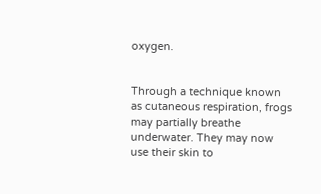oxygen.


Through a technique known as cutaneous respiration, frogs may partially breathe underwater. They may now use their skin to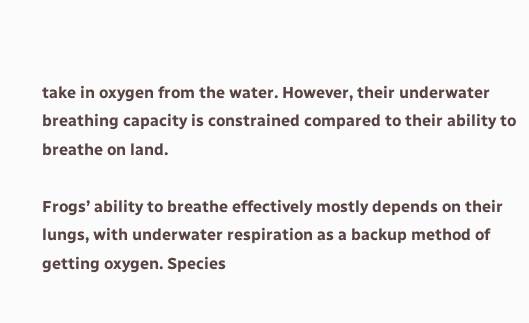take in oxygen from the water. However, their underwater breathing capacity is constrained compared to their ability to breathe on land.

Frogs’ ability to breathe effectively mostly depends on their lungs, with underwater respiration as a backup method of getting oxygen. Species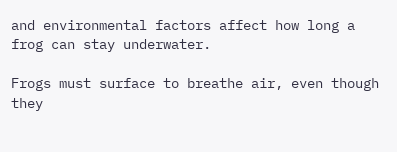and environmental factors affect how long a frog can stay underwater.

Frogs must surface to breathe air, even though they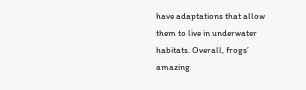have adaptations that allow them to live in underwater habitats. Overall, frogs’ amazing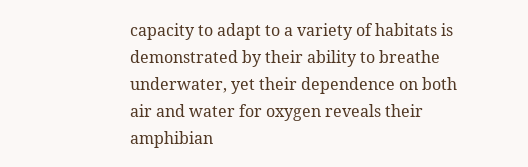capacity to adapt to a variety of habitats is demonstrated by their ability to breathe underwater, yet their dependence on both air and water for oxygen reveals their amphibian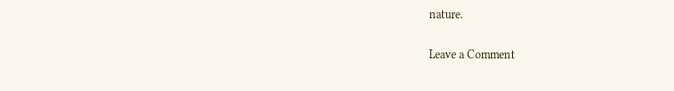nature.

Leave a Comment